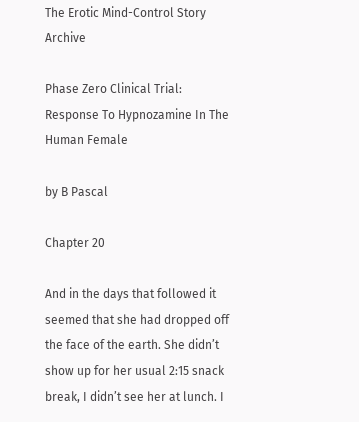The Erotic Mind-Control Story Archive

Phase Zero Clinical Trial: Response To Hypnozamine In The Human Female

by B Pascal

Chapter 20

And in the days that followed it seemed that she had dropped off the face of the earth. She didn’t show up for her usual 2:15 snack break, I didn’t see her at lunch. I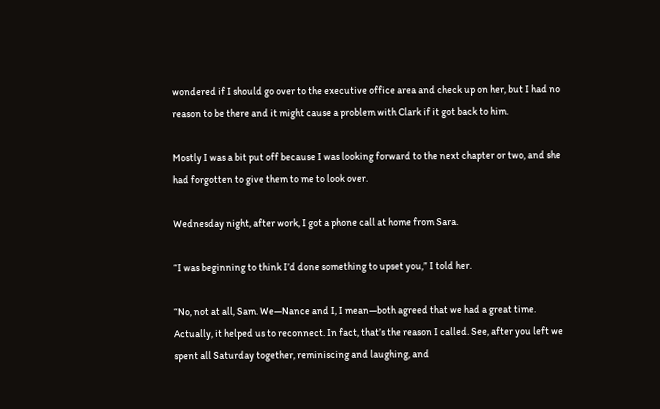wondered if I should go over to the executive office area and check up on her, but I had no reason to be there and it might cause a problem with Clark if it got back to him.

Mostly I was a bit put off because I was looking forward to the next chapter or two, and she had forgotten to give them to me to look over.

Wednesday night, after work, I got a phone call at home from Sara.

“I was beginning to think I’d done something to upset you,” I told her.

“No, not at all, Sam. We—Nance and I, I mean—both agreed that we had a great time. Actually, it helped us to reconnect. In fact, that’s the reason I called. See, after you left we spent all Saturday together, reminiscing and laughing, and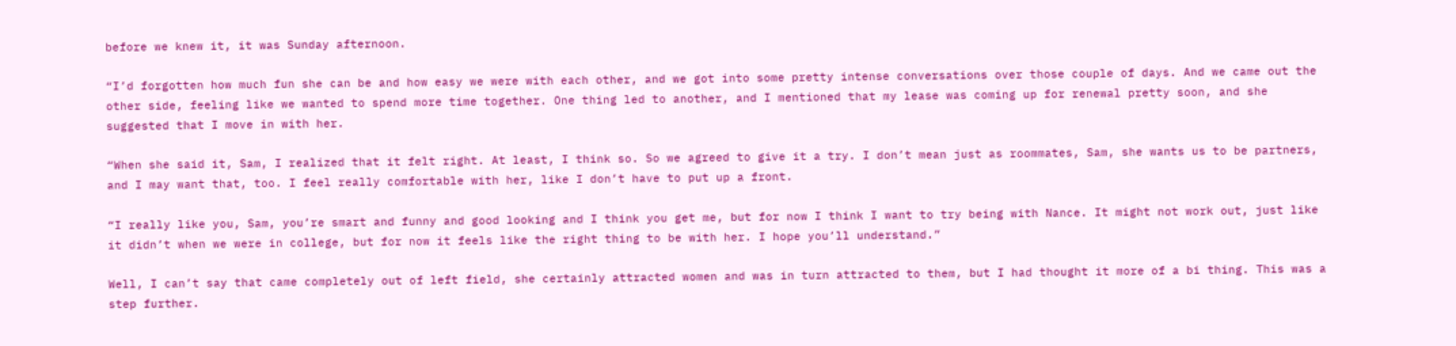before we knew it, it was Sunday afternoon.

“I’d forgotten how much fun she can be and how easy we were with each other, and we got into some pretty intense conversations over those couple of days. And we came out the other side, feeling like we wanted to spend more time together. One thing led to another, and I mentioned that my lease was coming up for renewal pretty soon, and she suggested that I move in with her.

“When she said it, Sam, I realized that it felt right. At least, I think so. So we agreed to give it a try. I don’t mean just as roommates, Sam, she wants us to be partners, and I may want that, too. I feel really comfortable with her, like I don’t have to put up a front.

“I really like you, Sam, you’re smart and funny and good looking and I think you get me, but for now I think I want to try being with Nance. It might not work out, just like it didn’t when we were in college, but for now it feels like the right thing to be with her. I hope you’ll understand.”

Well, I can’t say that came completely out of left field, she certainly attracted women and was in turn attracted to them, but I had thought it more of a bi thing. This was a step further.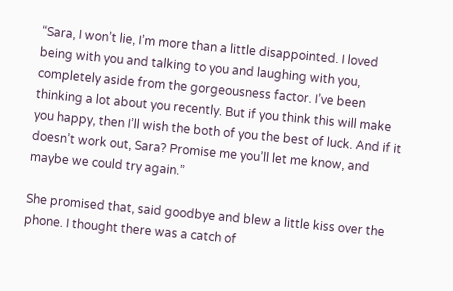“Sara, I won’t lie, I’m more than a little disappointed. I loved being with you and talking to you and laughing with you, completely aside from the gorgeousness factor. I’ve been thinking a lot about you recently. But if you think this will make you happy, then I’ll wish the both of you the best of luck. And if it doesn’t work out, Sara? Promise me you’ll let me know, and maybe we could try again.”

She promised that, said goodbye and blew a little kiss over the phone. I thought there was a catch of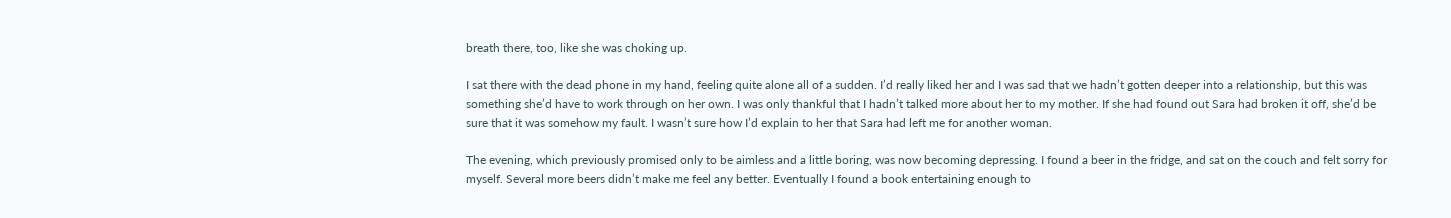breath there, too, like she was choking up.

I sat there with the dead phone in my hand, feeling quite alone all of a sudden. I’d really liked her and I was sad that we hadn’t gotten deeper into a relationship, but this was something she’d have to work through on her own. I was only thankful that I hadn’t talked more about her to my mother. If she had found out Sara had broken it off, she’d be sure that it was somehow my fault. I wasn’t sure how I’d explain to her that Sara had left me for another woman.

The evening, which previously promised only to be aimless and a little boring, was now becoming depressing. I found a beer in the fridge, and sat on the couch and felt sorry for myself. Several more beers didn’t make me feel any better. Eventually I found a book entertaining enough to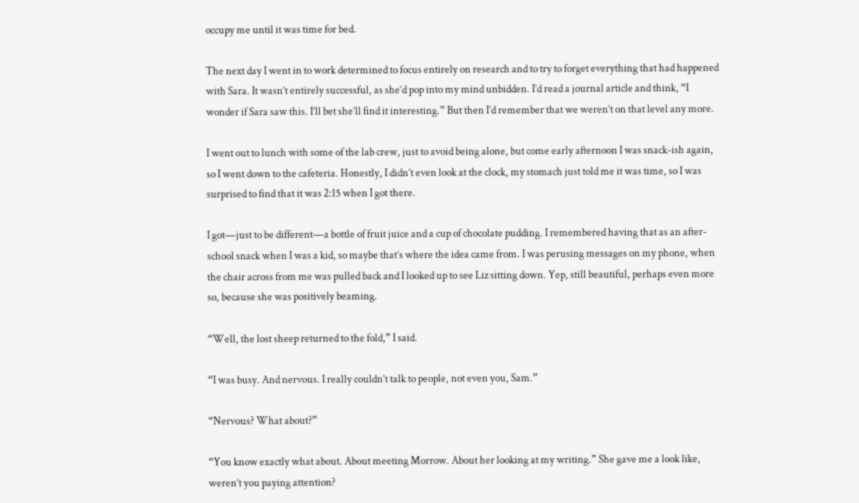occupy me until it was time for bed.

The next day I went in to work determined to focus entirely on research and to try to forget everything that had happened with Sara. It wasn’t entirely successful, as she’d pop into my mind unbidden. I’d read a journal article and think, “I wonder if Sara saw this. I’ll bet she’ll find it interesting.” But then I’d remember that we weren’t on that level any more.

I went out to lunch with some of the lab crew, just to avoid being alone, but come early afternoon I was snack-ish again, so I went down to the cafeteria. Honestly, I didn’t even look at the clock, my stomach just told me it was time, so I was surprised to find that it was 2:15 when I got there.

I got—just to be different—a bottle of fruit juice and a cup of chocolate pudding. I remembered having that as an after-school snack when I was a kid, so maybe that’s where the idea came from. I was perusing messages on my phone, when the chair across from me was pulled back and I looked up to see Liz sitting down. Yep, still beautiful, perhaps even more so, because she was positively beaming.

“Well, the lost sheep returned to the fold,” I said.

“I was busy. And nervous. I really couldn’t talk to people, not even you, Sam.”

“Nervous? What about?”

“You know exactly what about. About meeting Morrow. About her looking at my writing.” She gave me a look like, weren’t you paying attention?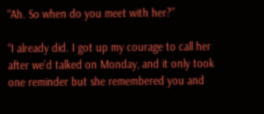“Ah. So when do you meet with her?”

“I already did. I got up my courage to call her after we’d talked on Monday, and it only took one reminder but she remembered you and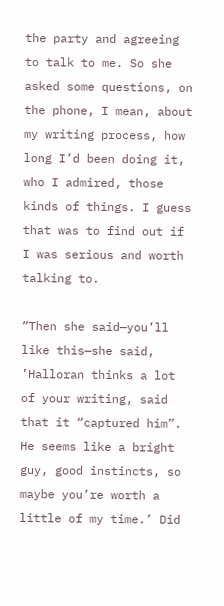the party and agreeing to talk to me. So she asked some questions, on the phone, I mean, about my writing process, how long I’d been doing it, who I admired, those kinds of things. I guess that was to find out if I was serious and worth talking to.

“Then she said—you’ll like this—she said, ’Halloran thinks a lot of your writing, said that it “captured him”. He seems like a bright guy, good instincts, so maybe you’re worth a little of my time.’ Did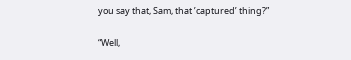you say that, Sam, that ’captured’ thing?”

“Well,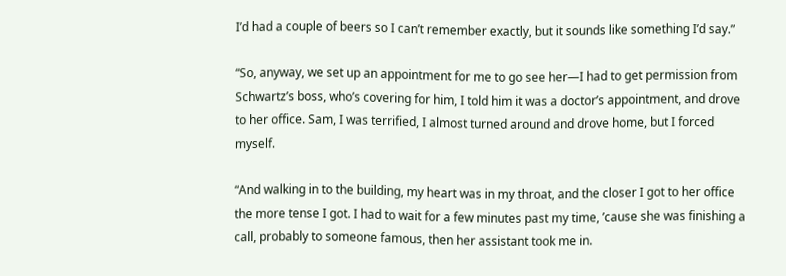I’d had a couple of beers so I can’t remember exactly, but it sounds like something I’d say.”

“So, anyway, we set up an appointment for me to go see her—I had to get permission from Schwartz’s boss, who’s covering for him, I told him it was a doctor’s appointment, and drove to her office. Sam, I was terrified, I almost turned around and drove home, but I forced myself.

“And walking in to the building, my heart was in my throat, and the closer I got to her office the more tense I got. I had to wait for a few minutes past my time, ’cause she was finishing a call, probably to someone famous, then her assistant took me in.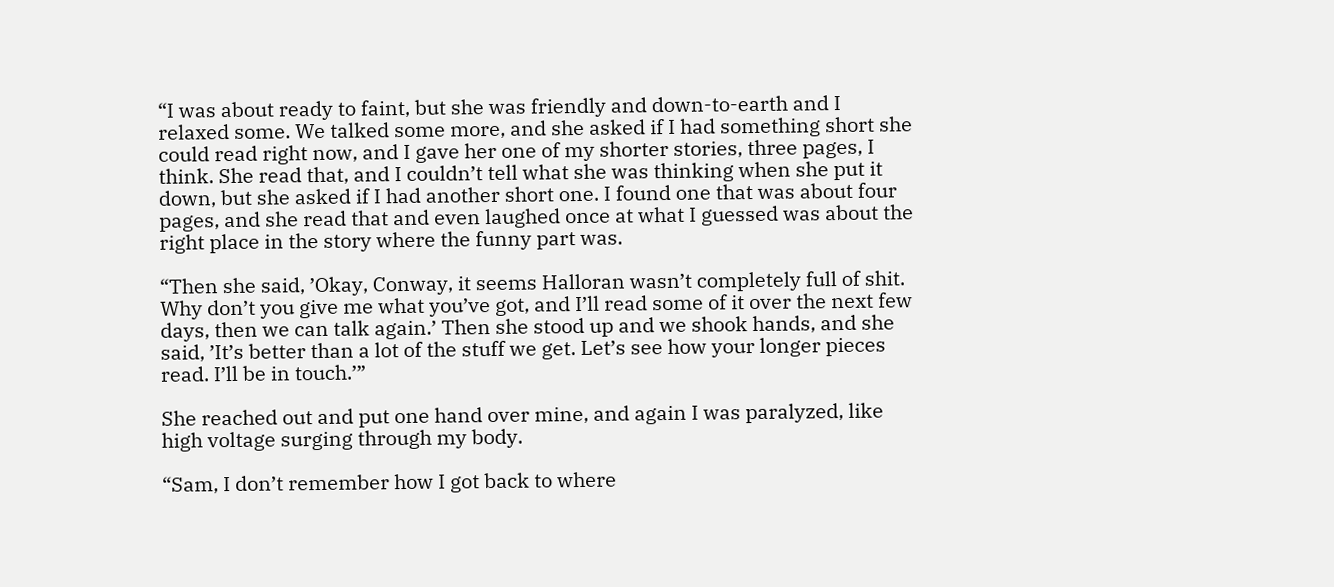“I was about ready to faint, but she was friendly and down-to-earth and I relaxed some. We talked some more, and she asked if I had something short she could read right now, and I gave her one of my shorter stories, three pages, I think. She read that, and I couldn’t tell what she was thinking when she put it down, but she asked if I had another short one. I found one that was about four pages, and she read that and even laughed once at what I guessed was about the right place in the story where the funny part was.

“Then she said, ’Okay, Conway, it seems Halloran wasn’t completely full of shit. Why don’t you give me what you’ve got, and I’ll read some of it over the next few days, then we can talk again.’ Then she stood up and we shook hands, and she said, ’It’s better than a lot of the stuff we get. Let’s see how your longer pieces read. I’ll be in touch.’”

She reached out and put one hand over mine, and again I was paralyzed, like high voltage surging through my body.

“Sam, I don’t remember how I got back to where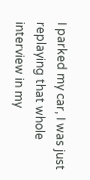I parked my car, I was just replaying that whole interview in my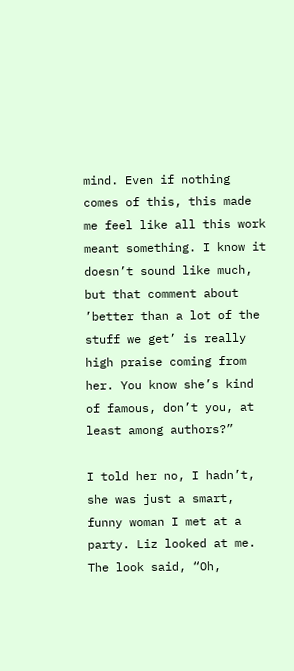mind. Even if nothing comes of this, this made me feel like all this work meant something. I know it doesn’t sound like much, but that comment about ’better than a lot of the stuff we get’ is really high praise coming from her. You know she’s kind of famous, don’t you, at least among authors?”

I told her no, I hadn’t, she was just a smart, funny woman I met at a party. Liz looked at me. The look said, “Oh,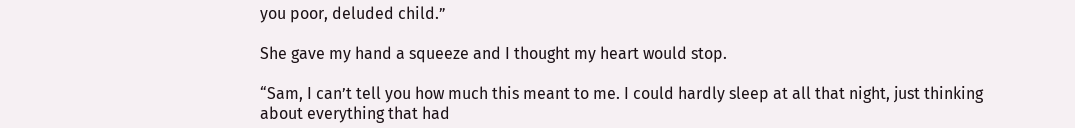you poor, deluded child.”

She gave my hand a squeeze and I thought my heart would stop.

“Sam, I can’t tell you how much this meant to me. I could hardly sleep at all that night, just thinking about everything that had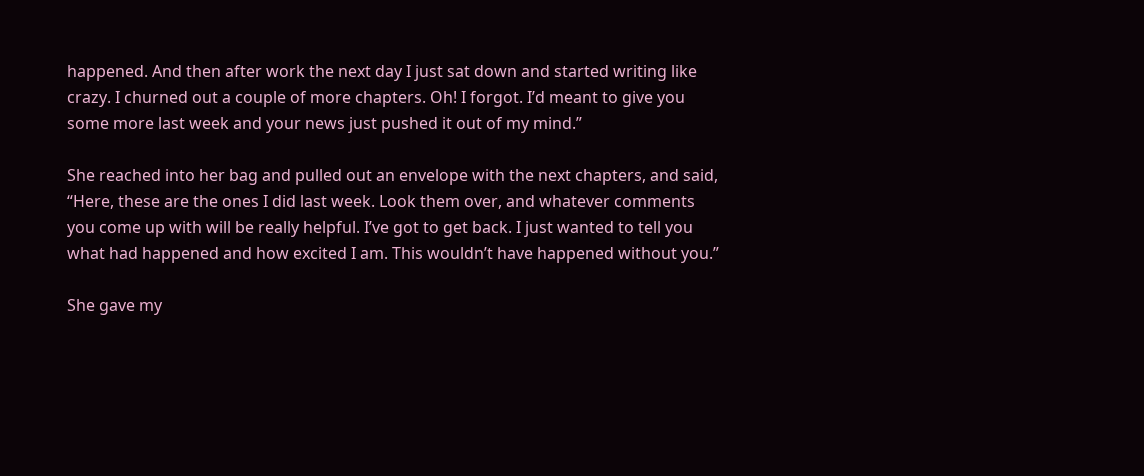happened. And then after work the next day I just sat down and started writing like crazy. I churned out a couple of more chapters. Oh! I forgot. I’d meant to give you some more last week and your news just pushed it out of my mind.”

She reached into her bag and pulled out an envelope with the next chapters, and said, “Here, these are the ones I did last week. Look them over, and whatever comments you come up with will be really helpful. I’ve got to get back. I just wanted to tell you what had happened and how excited I am. This wouldn’t have happened without you.”

She gave my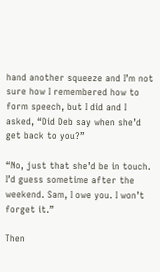hand another squeeze and I’m not sure how I remembered how to form speech, but I did and I asked, “Did Deb say when she’d get back to you?”

“No, just that she’d be in touch. I’d guess sometime after the weekend. Sam, I owe you. I won’t forget it.”

Then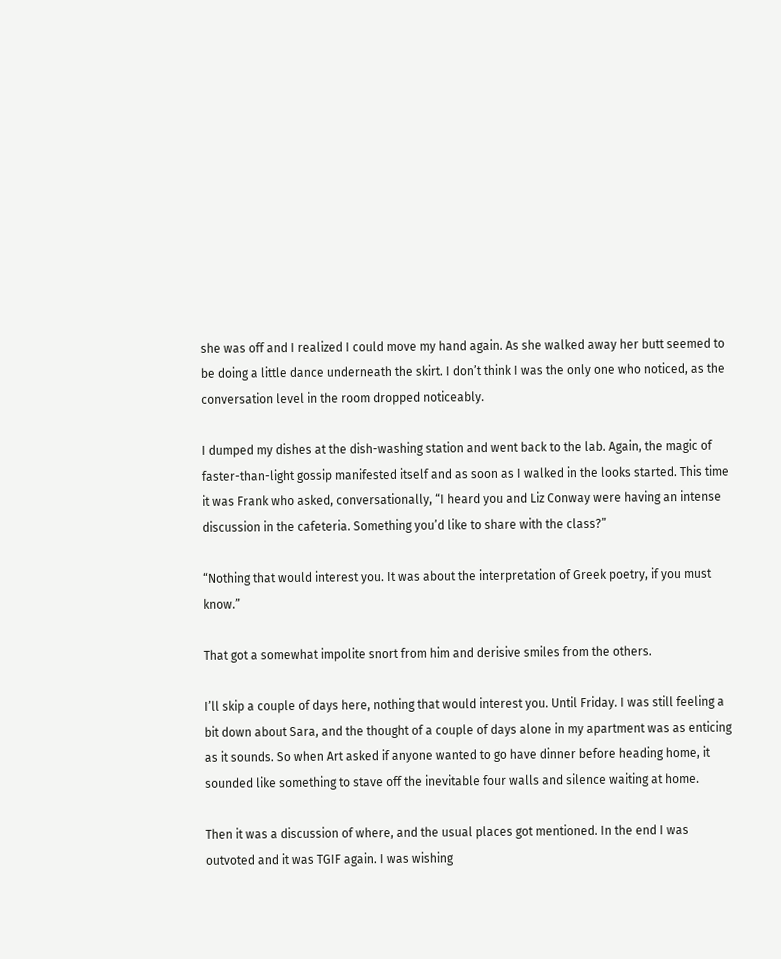she was off and I realized I could move my hand again. As she walked away her butt seemed to be doing a little dance underneath the skirt. I don’t think I was the only one who noticed, as the conversation level in the room dropped noticeably.

I dumped my dishes at the dish-washing station and went back to the lab. Again, the magic of faster-than-light gossip manifested itself and as soon as I walked in the looks started. This time it was Frank who asked, conversationally, “I heard you and Liz Conway were having an intense discussion in the cafeteria. Something you’d like to share with the class?”

“Nothing that would interest you. It was about the interpretation of Greek poetry, if you must know.”

That got a somewhat impolite snort from him and derisive smiles from the others.

I’ll skip a couple of days here, nothing that would interest you. Until Friday. I was still feeling a bit down about Sara, and the thought of a couple of days alone in my apartment was as enticing as it sounds. So when Art asked if anyone wanted to go have dinner before heading home, it sounded like something to stave off the inevitable four walls and silence waiting at home.

Then it was a discussion of where, and the usual places got mentioned. In the end I was outvoted and it was TGIF again. I was wishing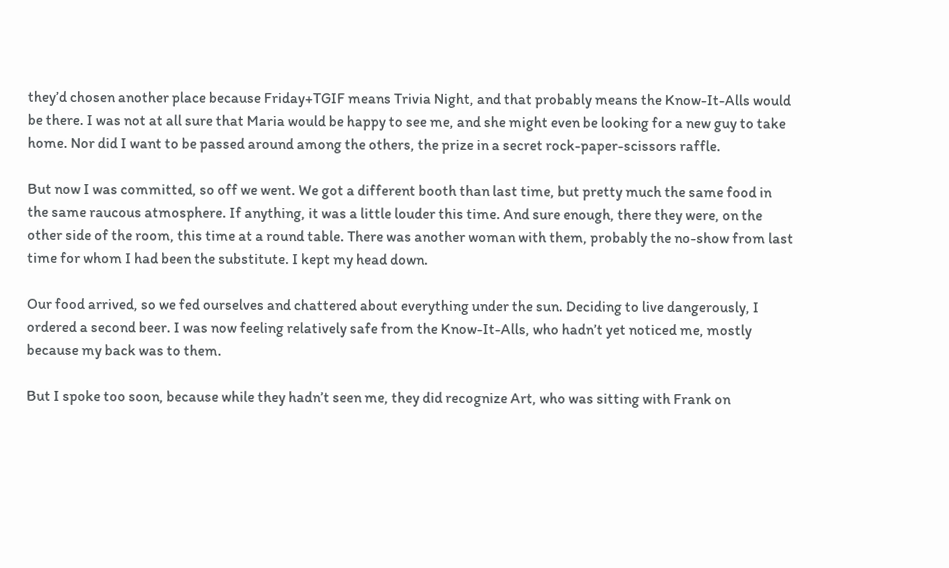they’d chosen another place because Friday+TGIF means Trivia Night, and that probably means the Know-It-Alls would be there. I was not at all sure that Maria would be happy to see me, and she might even be looking for a new guy to take home. Nor did I want to be passed around among the others, the prize in a secret rock-paper-scissors raffle.

But now I was committed, so off we went. We got a different booth than last time, but pretty much the same food in the same raucous atmosphere. If anything, it was a little louder this time. And sure enough, there they were, on the other side of the room, this time at a round table. There was another woman with them, probably the no-show from last time for whom I had been the substitute. I kept my head down.

Our food arrived, so we fed ourselves and chattered about everything under the sun. Deciding to live dangerously, I ordered a second beer. I was now feeling relatively safe from the Know-It-Alls, who hadn’t yet noticed me, mostly because my back was to them.

But I spoke too soon, because while they hadn’t seen me, they did recognize Art, who was sitting with Frank on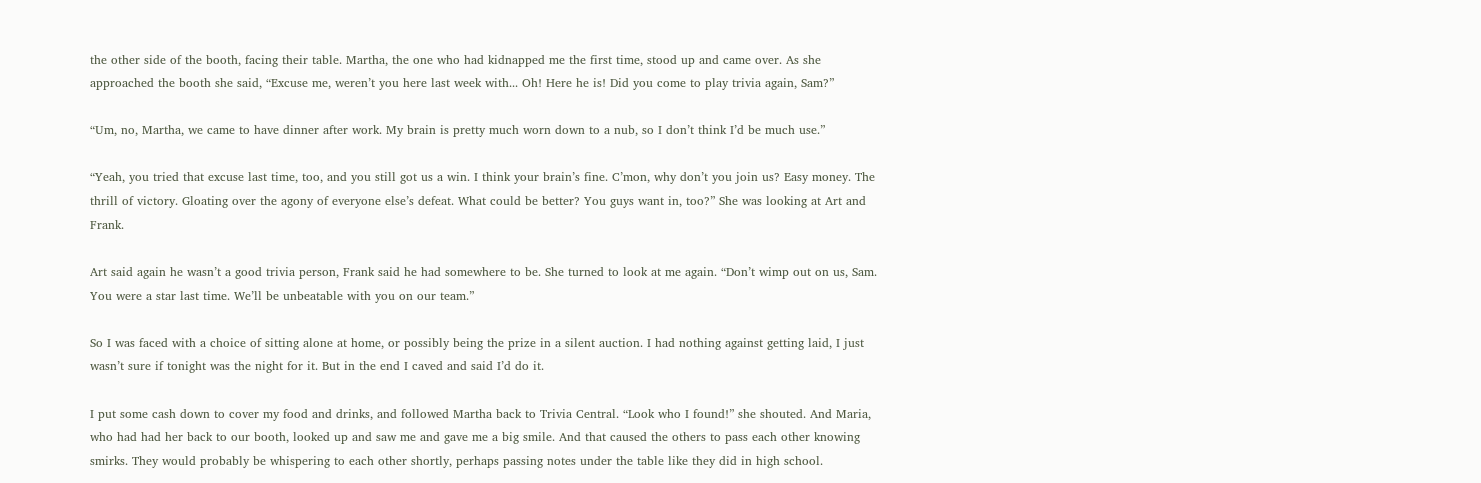the other side of the booth, facing their table. Martha, the one who had kidnapped me the first time, stood up and came over. As she approached the booth she said, “Excuse me, weren’t you here last week with... Oh! Here he is! Did you come to play trivia again, Sam?”

“Um, no, Martha, we came to have dinner after work. My brain is pretty much worn down to a nub, so I don’t think I’d be much use.”

“Yeah, you tried that excuse last time, too, and you still got us a win. I think your brain’s fine. C’mon, why don’t you join us? Easy money. The thrill of victory. Gloating over the agony of everyone else’s defeat. What could be better? You guys want in, too?” She was looking at Art and Frank.

Art said again he wasn’t a good trivia person, Frank said he had somewhere to be. She turned to look at me again. “Don’t wimp out on us, Sam. You were a star last time. We’ll be unbeatable with you on our team.”

So I was faced with a choice of sitting alone at home, or possibly being the prize in a silent auction. I had nothing against getting laid, I just wasn’t sure if tonight was the night for it. But in the end I caved and said I’d do it.

I put some cash down to cover my food and drinks, and followed Martha back to Trivia Central. “Look who I found!” she shouted. And Maria, who had had her back to our booth, looked up and saw me and gave me a big smile. And that caused the others to pass each other knowing smirks. They would probably be whispering to each other shortly, perhaps passing notes under the table like they did in high school.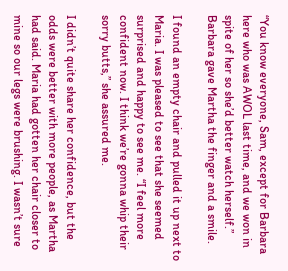“You know everyone, Sam, except for Barbara here who was AWOL last time, and we won in spite of her so she’d better watch herself.” Barbara gave Martha the finger and a smile.

I found an empty chair and pulled it up next to Maria. I was pleased to see that she seemed surprised and happy to see me. “I feel more confident now. I think we’re gonna whip their sorry butts,” she assured me.

I didn’t quite share her confidence, but the odds were better with more people, as Martha had said. Maria had gotten her chair closer to mine so our legs were brushing. I wasn’t sure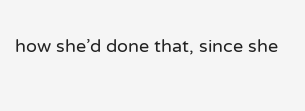how she’d done that, since she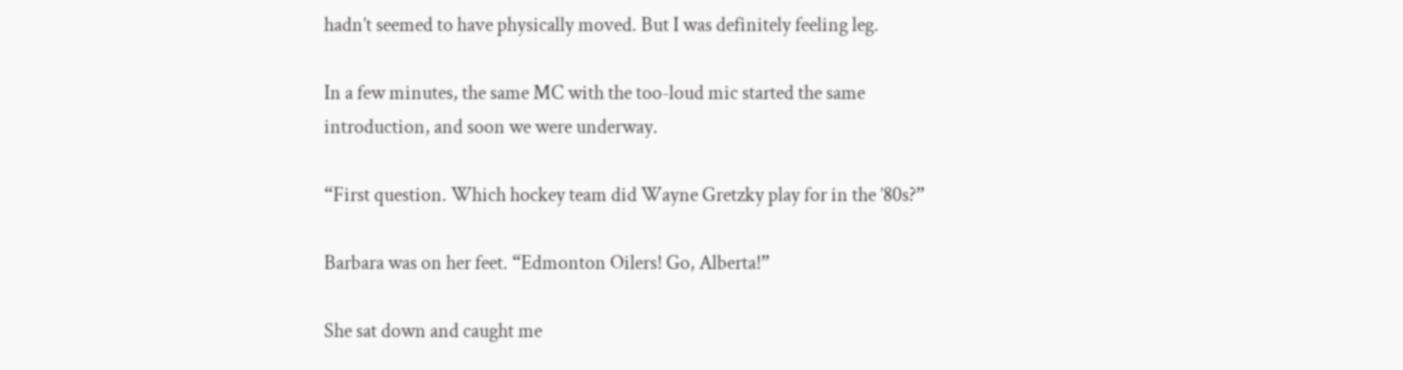hadn’t seemed to have physically moved. But I was definitely feeling leg.

In a few minutes, the same MC with the too-loud mic started the same introduction, and soon we were underway.

“First question. Which hockey team did Wayne Gretzky play for in the ’80s?”

Barbara was on her feet. “Edmonton Oilers! Go, Alberta!”

She sat down and caught me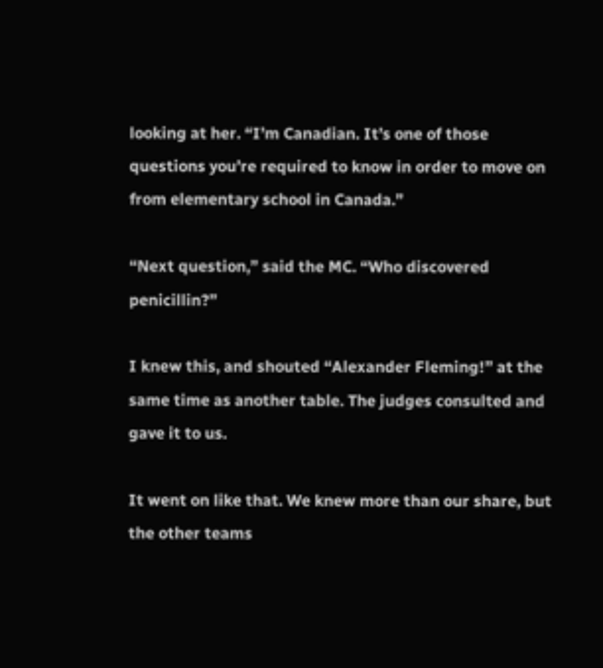looking at her. “I’m Canadian. It’s one of those questions you’re required to know in order to move on from elementary school in Canada.”

“Next question,” said the MC. “Who discovered penicillin?”

I knew this, and shouted “Alexander Fleming!” at the same time as another table. The judges consulted and gave it to us.

It went on like that. We knew more than our share, but the other teams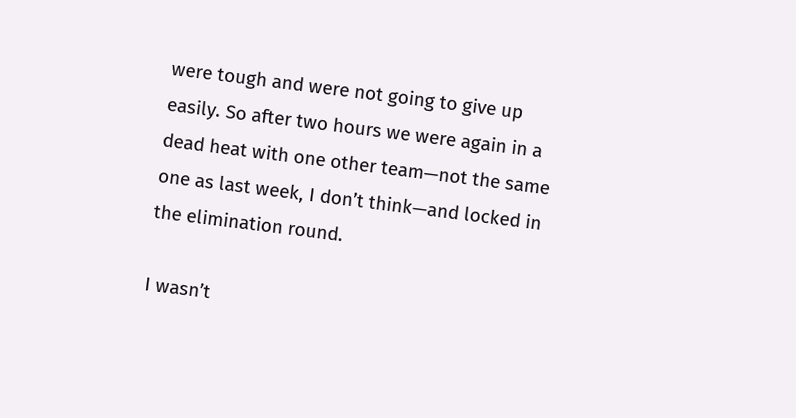were tough and were not going to give up easily. So after two hours we were again in a dead heat with one other team—not the same one as last week, I don’t think—and locked in the elimination round.

I wasn’t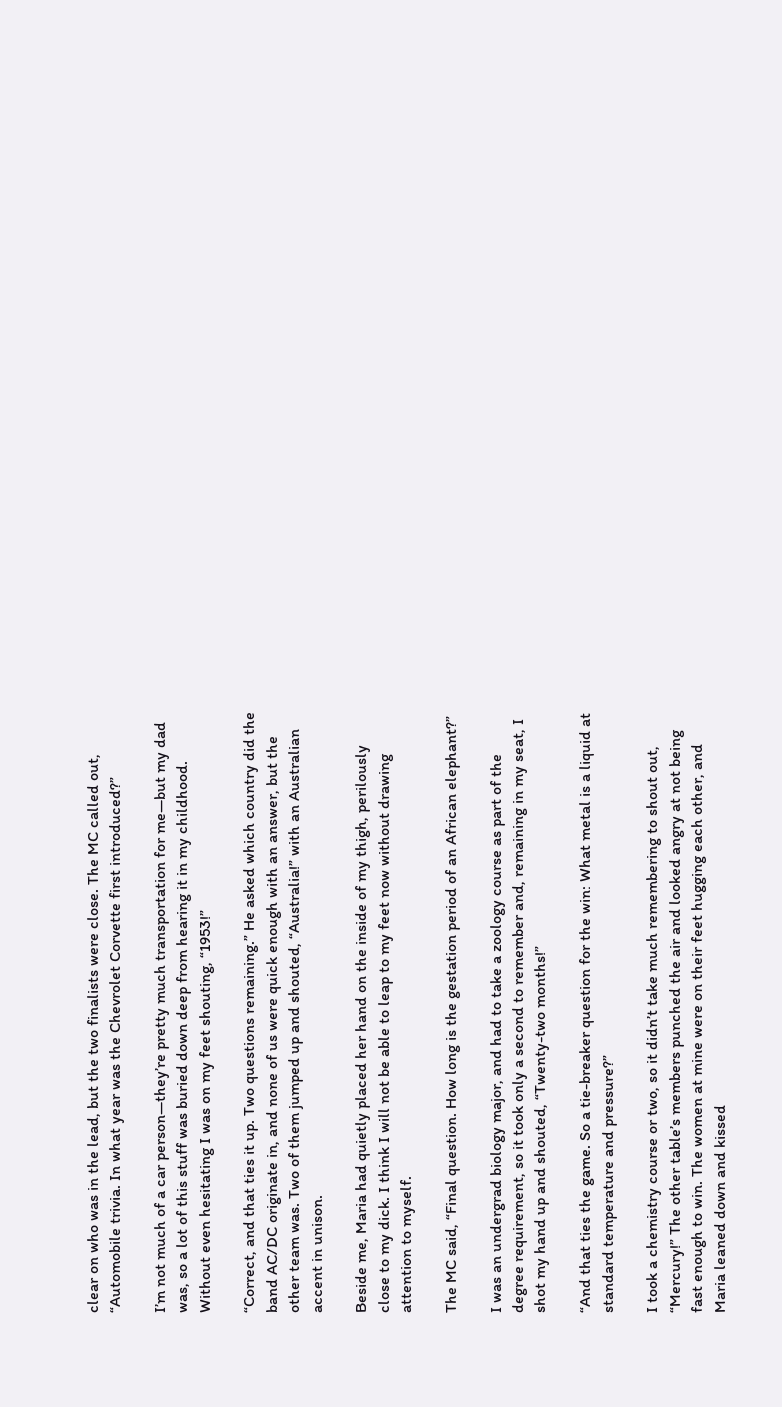clear on who was in the lead, but the two finalists were close. The MC called out, “Automobile trivia. In what year was the Chevrolet Corvette first introduced?”

I’m not much of a car person—they’re pretty much transportation for me—but my dad was, so a lot of this stuff was buried down deep from hearing it in my childhood. Without even hesitating I was on my feet shouting, “1953!”

“Correct, and that ties it up. Two questions remaining.” He asked which country did the band AC/DC originate in, and none of us were quick enough with an answer, but the other team was. Two of them jumped up and shouted, “Australia!” with an Australian accent in unison.

Beside me, Maria had quietly placed her hand on the inside of my thigh, perilously close to my dick. I think I will not be able to leap to my feet now without drawing attention to myself.

The MC said, “Final question. How long is the gestation period of an African elephant?”

I was an undergrad biology major, and had to take a zoology course as part of the degree requirement, so it took only a second to remember and, remaining in my seat, I shot my hand up and shouted, “Twenty-two months!”

“And that ties the game. So a tie-breaker question for the win: What metal is a liquid at standard temperature and pressure?”

I took a chemistry course or two, so it didn’t take much remembering to shout out, “Mercury!” The other table’s members punched the air and looked angry at not being fast enough to win. The women at mine were on their feet hugging each other, and Maria leaned down and kissed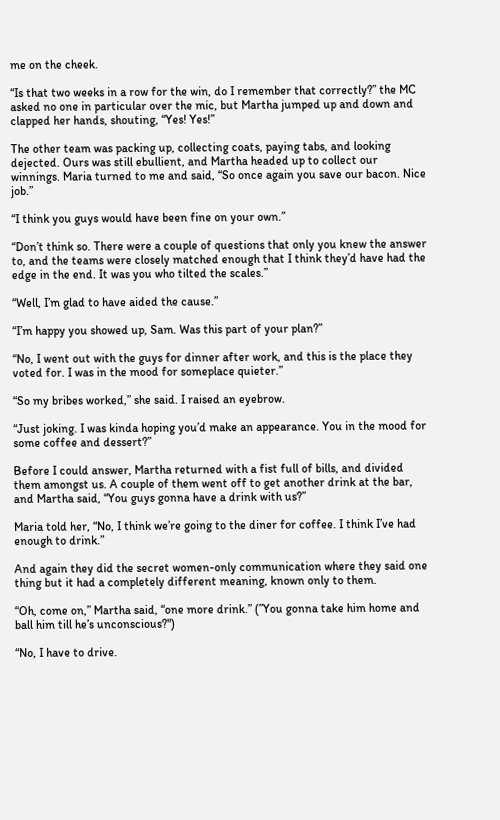me on the cheek.

“Is that two weeks in a row for the win, do I remember that correctly?” the MC asked no one in particular over the mic, but Martha jumped up and down and clapped her hands, shouting, “Yes! Yes!”

The other team was packing up, collecting coats, paying tabs, and looking dejected. Ours was still ebullient, and Martha headed up to collect our winnings. Maria turned to me and said, “So once again you save our bacon. Nice job.”

“I think you guys would have been fine on your own.”

“Don’t think so. There were a couple of questions that only you knew the answer to, and the teams were closely matched enough that I think they’d have had the edge in the end. It was you who tilted the scales.”

“Well, I’m glad to have aided the cause.”

“I’m happy you showed up, Sam. Was this part of your plan?”

“No, I went out with the guys for dinner after work, and this is the place they voted for. I was in the mood for someplace quieter.”

“So my bribes worked,” she said. I raised an eyebrow.

“Just joking. I was kinda hoping you’d make an appearance. You in the mood for some coffee and dessert?”

Before I could answer, Martha returned with a fist full of bills, and divided them amongst us. A couple of them went off to get another drink at the bar, and Martha said, “You guys gonna have a drink with us?”

Maria told her, “No, I think we’re going to the diner for coffee. I think I’ve had enough to drink.”

And again they did the secret women-only communication where they said one thing but it had a completely different meaning, known only to them.

“Oh, come on,” Martha said, “one more drink.” (”You gonna take him home and ball him till he’s unconscious?")

“No, I have to drive.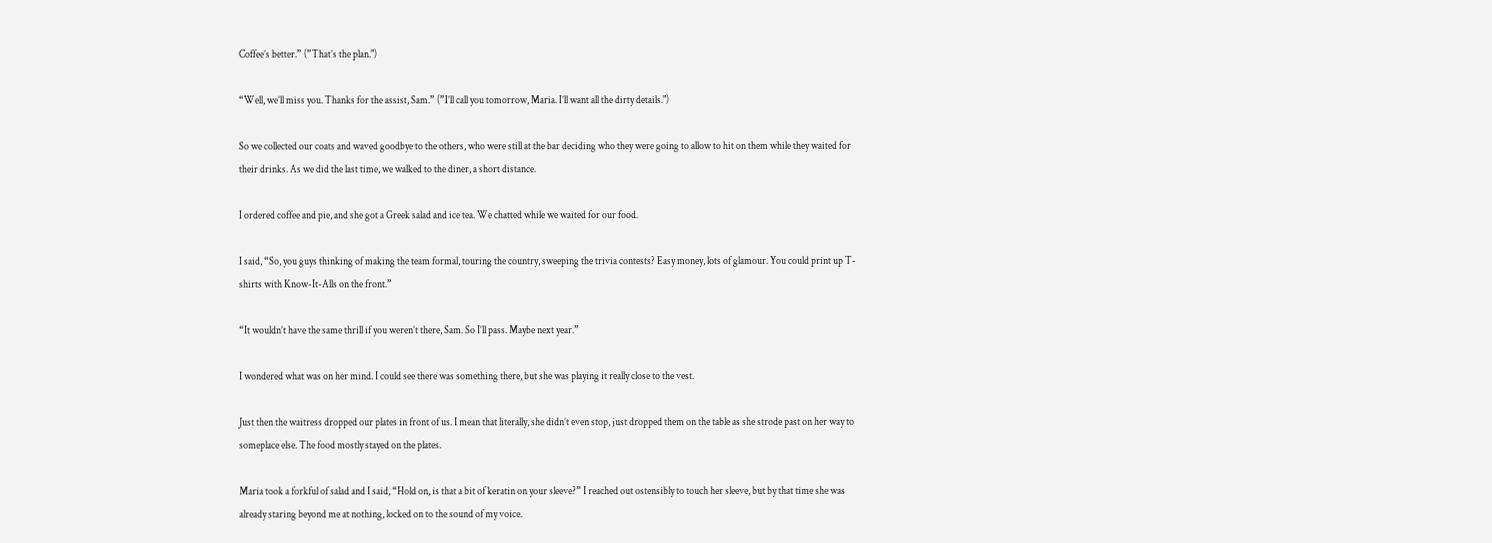Coffee’s better.” (”That’s the plan.")

“Well, we’ll miss you. Thanks for the assist, Sam.” (”I’ll call you tomorrow, Maria. I’ll want all the dirty details.")

So we collected our coats and waved goodbye to the others, who were still at the bar deciding who they were going to allow to hit on them while they waited for their drinks. As we did the last time, we walked to the diner, a short distance.

I ordered coffee and pie, and she got a Greek salad and ice tea. We chatted while we waited for our food.

I said, “So, you guys thinking of making the team formal, touring the country, sweeping the trivia contests? Easy money, lots of glamour. You could print up T-shirts with Know-It-Alls on the front.”

“It wouldn’t have the same thrill if you weren’t there, Sam. So I’ll pass. Maybe next year.”

I wondered what was on her mind. I could see there was something there, but she was playing it really close to the vest.

Just then the waitress dropped our plates in front of us. I mean that literally, she didn’t even stop, just dropped them on the table as she strode past on her way to someplace else. The food mostly stayed on the plates.

Maria took a forkful of salad and I said, “Hold on, is that a bit of keratin on your sleeve?” I reached out ostensibly to touch her sleeve, but by that time she was already staring beyond me at nothing, locked on to the sound of my voice.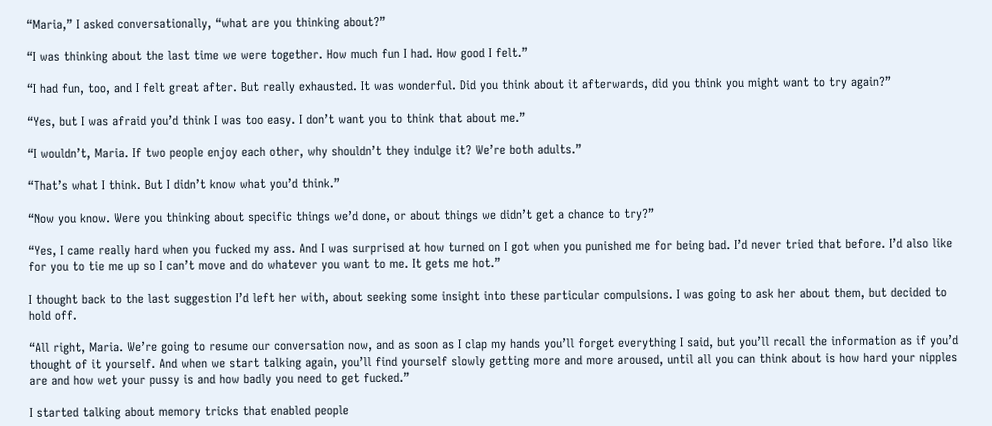“Maria,” I asked conversationally, “what are you thinking about?”

“I was thinking about the last time we were together. How much fun I had. How good I felt.”

“I had fun, too, and I felt great after. But really exhausted. It was wonderful. Did you think about it afterwards, did you think you might want to try again?”

“Yes, but I was afraid you’d think I was too easy. I don’t want you to think that about me.”

“I wouldn’t, Maria. If two people enjoy each other, why shouldn’t they indulge it? We’re both adults.”

“That’s what I think. But I didn’t know what you’d think.”

“Now you know. Were you thinking about specific things we’d done, or about things we didn’t get a chance to try?”

“Yes, I came really hard when you fucked my ass. And I was surprised at how turned on I got when you punished me for being bad. I’d never tried that before. I’d also like for you to tie me up so I can’t move and do whatever you want to me. It gets me hot.”

I thought back to the last suggestion I’d left her with, about seeking some insight into these particular compulsions. I was going to ask her about them, but decided to hold off.

“All right, Maria. We’re going to resume our conversation now, and as soon as I clap my hands you’ll forget everything I said, but you’ll recall the information as if you’d thought of it yourself. And when we start talking again, you’ll find yourself slowly getting more and more aroused, until all you can think about is how hard your nipples are and how wet your pussy is and how badly you need to get fucked.”

I started talking about memory tricks that enabled people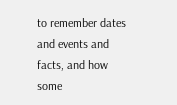to remember dates and events and facts, and how some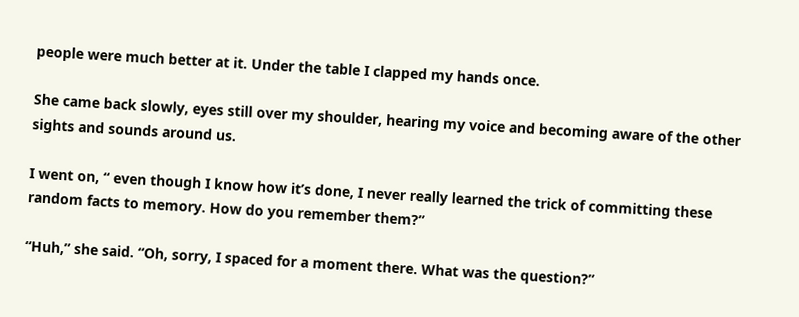people were much better at it. Under the table I clapped my hands once.

She came back slowly, eyes still over my shoulder, hearing my voice and becoming aware of the other sights and sounds around us.

I went on, “ even though I know how it’s done, I never really learned the trick of committing these random facts to memory. How do you remember them?”

“Huh,” she said. “Oh, sorry, I spaced for a moment there. What was the question?”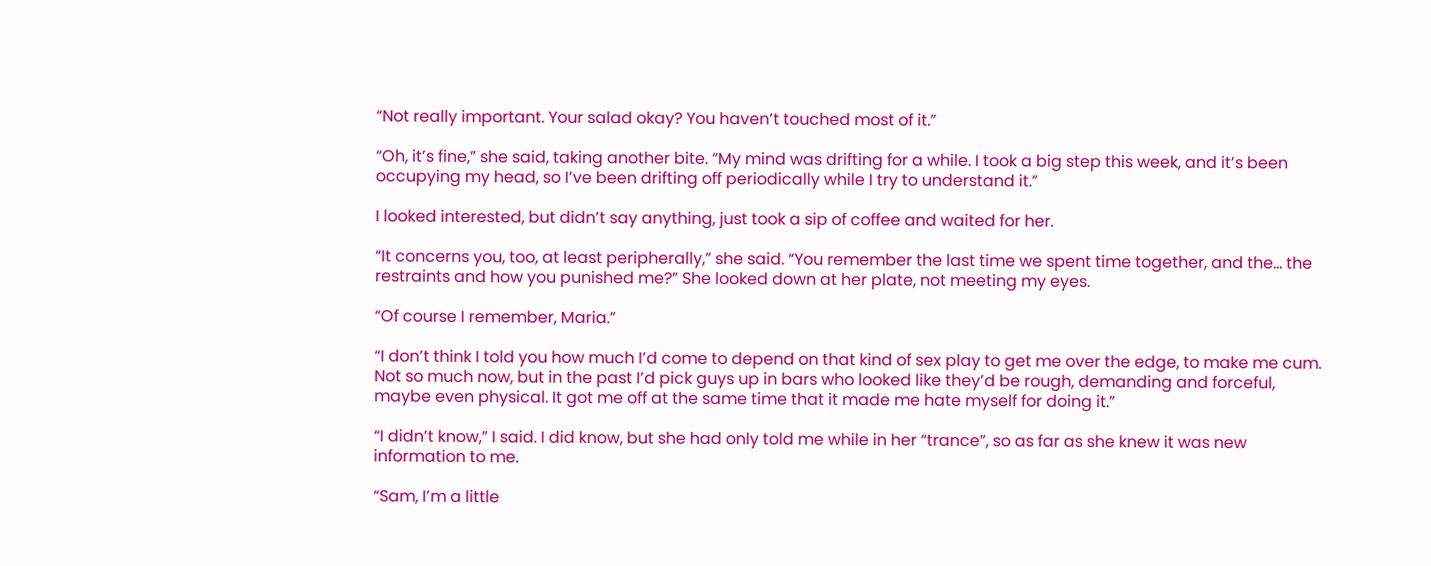“Not really important. Your salad okay? You haven’t touched most of it.”

“Oh, it’s fine,” she said, taking another bite. “My mind was drifting for a while. I took a big step this week, and it’s been occupying my head, so I’ve been drifting off periodically while I try to understand it.”

I looked interested, but didn’t say anything, just took a sip of coffee and waited for her.

“It concerns you, too, at least peripherally,” she said. “You remember the last time we spent time together, and the... the restraints and how you punished me?” She looked down at her plate, not meeting my eyes.

“Of course I remember, Maria.”

“I don’t think I told you how much I’d come to depend on that kind of sex play to get me over the edge, to make me cum. Not so much now, but in the past I’d pick guys up in bars who looked like they’d be rough, demanding and forceful, maybe even physical. It got me off at the same time that it made me hate myself for doing it.”

“I didn’t know,” I said. I did know, but she had only told me while in her “trance”, so as far as she knew it was new information to me.

“Sam, I’m a little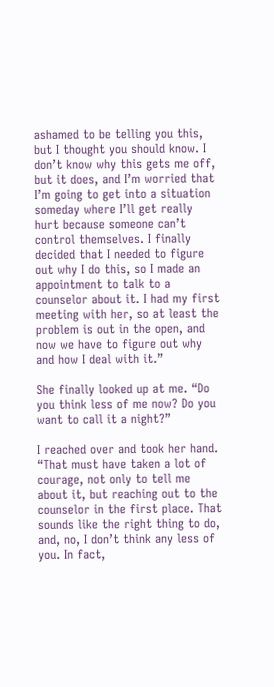ashamed to be telling you this, but I thought you should know. I don’t know why this gets me off, but it does, and I’m worried that I’m going to get into a situation someday where I’ll get really hurt because someone can’t control themselves. I finally decided that I needed to figure out why I do this, so I made an appointment to talk to a counselor about it. I had my first meeting with her, so at least the problem is out in the open, and now we have to figure out why and how I deal with it.”

She finally looked up at me. “Do you think less of me now? Do you want to call it a night?”

I reached over and took her hand. “That must have taken a lot of courage, not only to tell me about it, but reaching out to the counselor in the first place. That sounds like the right thing to do, and, no, I don’t think any less of you. In fact,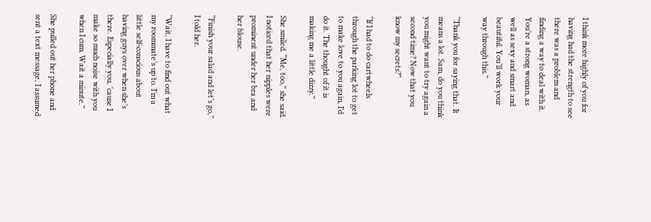I think more highly of you for having had the strength to see there was a problem and finding a way to deal with it. You’re a strong woman, as well as sexy and smart and beautiful. You’ll work your way through this.”

“Thank you for saying that. It means a lot. Sam, do you think you might want to try again a second time? Now that you know my secrets?”

“If I had to do cartwheels through the parking lot to get to make love to you again, I’d do it. The thought of it is making me a little dizzy.”

She smiled. “Me, too,” she said. I noticed that her nipples were prominent under her bra and her blouse.

“Finish your salad and let’s go,” I told her.

“Wait, I have to find out what my roommate’s up to. I’m a little self-conscious about having guys over when she’s there. Especially you, ’cause I make so much noise with you when I cum. Wait a minute.”

She pulled out her phone and sent a text message, I assumed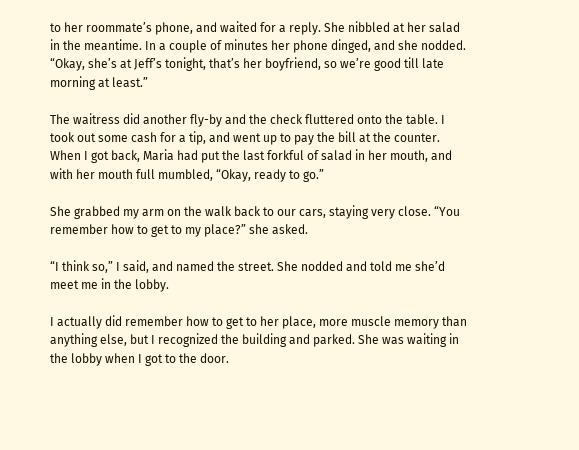to her roommate’s phone, and waited for a reply. She nibbled at her salad in the meantime. In a couple of minutes her phone dinged, and she nodded. “Okay, she’s at Jeff’s tonight, that’s her boyfriend, so we’re good till late morning at least.”

The waitress did another fly-by and the check fluttered onto the table. I took out some cash for a tip, and went up to pay the bill at the counter. When I got back, Maria had put the last forkful of salad in her mouth, and with her mouth full mumbled, “Okay, ready to go.”

She grabbed my arm on the walk back to our cars, staying very close. “You remember how to get to my place?” she asked.

“I think so,” I said, and named the street. She nodded and told me she’d meet me in the lobby.

I actually did remember how to get to her place, more muscle memory than anything else, but I recognized the building and parked. She was waiting in the lobby when I got to the door.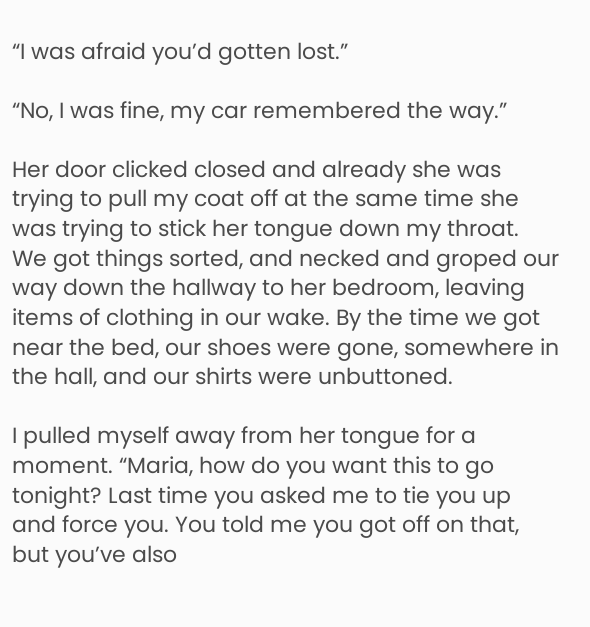“I was afraid you’d gotten lost.”

“No, I was fine, my car remembered the way.”

Her door clicked closed and already she was trying to pull my coat off at the same time she was trying to stick her tongue down my throat. We got things sorted, and necked and groped our way down the hallway to her bedroom, leaving items of clothing in our wake. By the time we got near the bed, our shoes were gone, somewhere in the hall, and our shirts were unbuttoned.

I pulled myself away from her tongue for a moment. “Maria, how do you want this to go tonight? Last time you asked me to tie you up and force you. You told me you got off on that, but you’ve also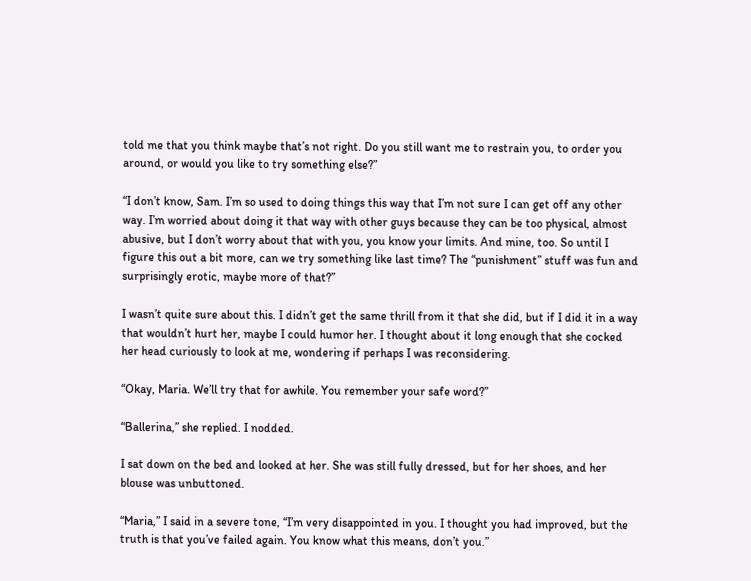told me that you think maybe that’s not right. Do you still want me to restrain you, to order you around, or would you like to try something else?”

“I don’t know, Sam. I’m so used to doing things this way that I’m not sure I can get off any other way. I’m worried about doing it that way with other guys because they can be too physical, almost abusive, but I don’t worry about that with you, you know your limits. And mine, too. So until I figure this out a bit more, can we try something like last time? The “punishment” stuff was fun and surprisingly erotic, maybe more of that?”

I wasn’t quite sure about this. I didn’t get the same thrill from it that she did, but if I did it in a way that wouldn’t hurt her, maybe I could humor her. I thought about it long enough that she cocked her head curiously to look at me, wondering if perhaps I was reconsidering.

“Okay, Maria. We’ll try that for awhile. You remember your safe word?”

“Ballerina,” she replied. I nodded.

I sat down on the bed and looked at her. She was still fully dressed, but for her shoes, and her blouse was unbuttoned.

“Maria,” I said in a severe tone, “I’m very disappointed in you. I thought you had improved, but the truth is that you’ve failed again. You know what this means, don’t you.”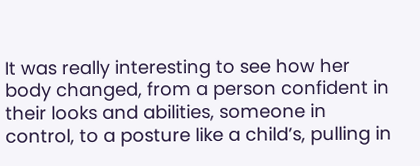It was really interesting to see how her body changed, from a person confident in their looks and abilities, someone in control, to a posture like a child’s, pulling in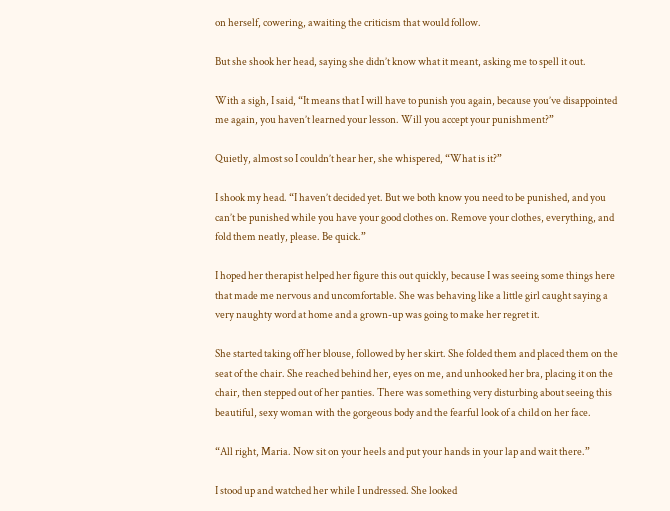on herself, cowering, awaiting the criticism that would follow.

But she shook her head, saying she didn’t know what it meant, asking me to spell it out.

With a sigh, I said, “It means that I will have to punish you again, because you’ve disappointed me again, you haven’t learned your lesson. Will you accept your punishment?”

Quietly, almost so I couldn’t hear her, she whispered, “What is it?”

I shook my head. “I haven’t decided yet. But we both know you need to be punished, and you can’t be punished while you have your good clothes on. Remove your clothes, everything, and fold them neatly, please. Be quick.”

I hoped her therapist helped her figure this out quickly, because I was seeing some things here that made me nervous and uncomfortable. She was behaving like a little girl caught saying a very naughty word at home and a grown-up was going to make her regret it.

She started taking off her blouse, followed by her skirt. She folded them and placed them on the seat of the chair. She reached behind her, eyes on me, and unhooked her bra, placing it on the chair, then stepped out of her panties. There was something very disturbing about seeing this beautiful, sexy woman with the gorgeous body and the fearful look of a child on her face.

“All right, Maria. Now sit on your heels and put your hands in your lap and wait there.”

I stood up and watched her while I undressed. She looked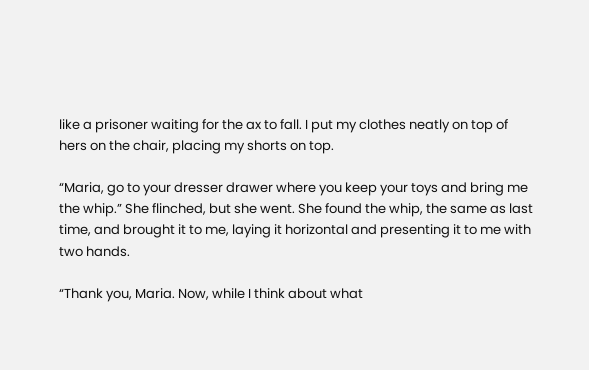like a prisoner waiting for the ax to fall. I put my clothes neatly on top of hers on the chair, placing my shorts on top.

“Maria, go to your dresser drawer where you keep your toys and bring me the whip.” She flinched, but she went. She found the whip, the same as last time, and brought it to me, laying it horizontal and presenting it to me with two hands.

“Thank you, Maria. Now, while I think about what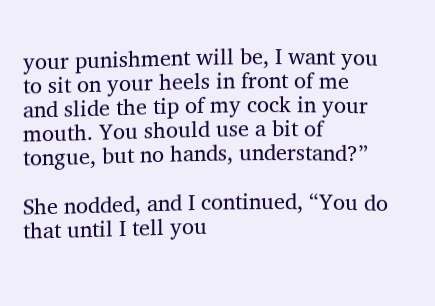your punishment will be, I want you to sit on your heels in front of me and slide the tip of my cock in your mouth. You should use a bit of tongue, but no hands, understand?”

She nodded, and I continued, “You do that until I tell you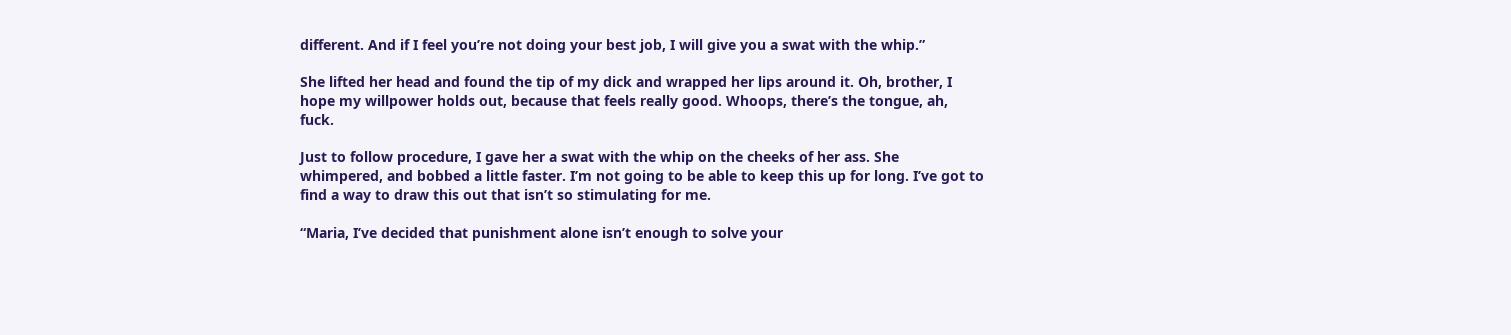different. And if I feel you’re not doing your best job, I will give you a swat with the whip.”

She lifted her head and found the tip of my dick and wrapped her lips around it. Oh, brother, I hope my willpower holds out, because that feels really good. Whoops, there’s the tongue, ah, fuck.

Just to follow procedure, I gave her a swat with the whip on the cheeks of her ass. She whimpered, and bobbed a little faster. I’m not going to be able to keep this up for long. I’ve got to find a way to draw this out that isn’t so stimulating for me.

“Maria, I’ve decided that punishment alone isn’t enough to solve your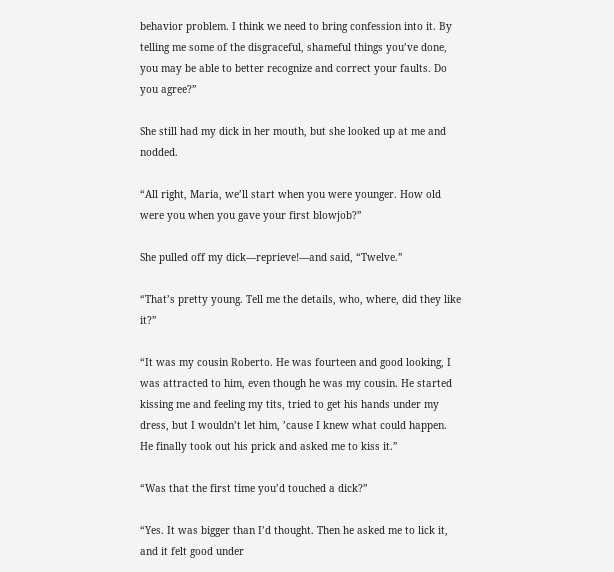behavior problem. I think we need to bring confession into it. By telling me some of the disgraceful, shameful things you’ve done, you may be able to better recognize and correct your faults. Do you agree?”

She still had my dick in her mouth, but she looked up at me and nodded.

“All right, Maria, we’ll start when you were younger. How old were you when you gave your first blowjob?”

She pulled off my dick—reprieve!—and said, “Twelve.”

“That’s pretty young. Tell me the details, who, where, did they like it?”

“It was my cousin Roberto. He was fourteen and good looking, I was attracted to him, even though he was my cousin. He started kissing me and feeling my tits, tried to get his hands under my dress, but I wouldn’t let him, ’cause I knew what could happen. He finally took out his prick and asked me to kiss it.”

“Was that the first time you’d touched a dick?”

“Yes. It was bigger than I’d thought. Then he asked me to lick it, and it felt good under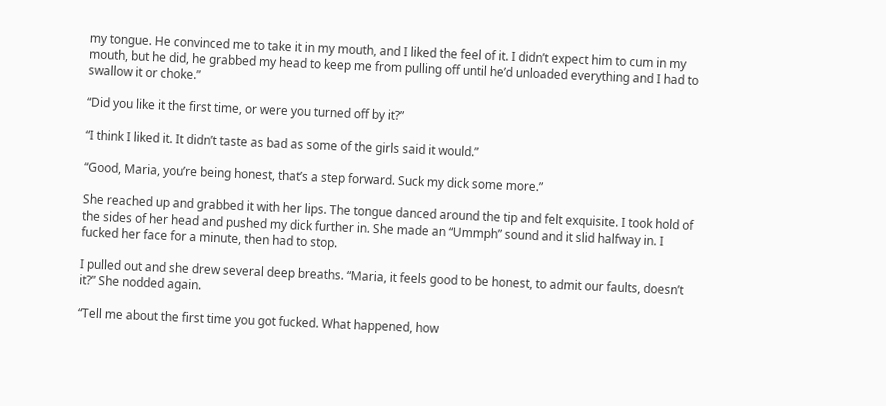my tongue. He convinced me to take it in my mouth, and I liked the feel of it. I didn’t expect him to cum in my mouth, but he did, he grabbed my head to keep me from pulling off until he’d unloaded everything and I had to swallow it or choke.”

“Did you like it the first time, or were you turned off by it?”

“I think I liked it. It didn’t taste as bad as some of the girls said it would.”

“Good, Maria, you’re being honest, that’s a step forward. Suck my dick some more.”

She reached up and grabbed it with her lips. The tongue danced around the tip and felt exquisite. I took hold of the sides of her head and pushed my dick further in. She made an “Ummph” sound and it slid halfway in. I fucked her face for a minute, then had to stop.

I pulled out and she drew several deep breaths. “Maria, it feels good to be honest, to admit our faults, doesn’t it?” She nodded again.

“Tell me about the first time you got fucked. What happened, how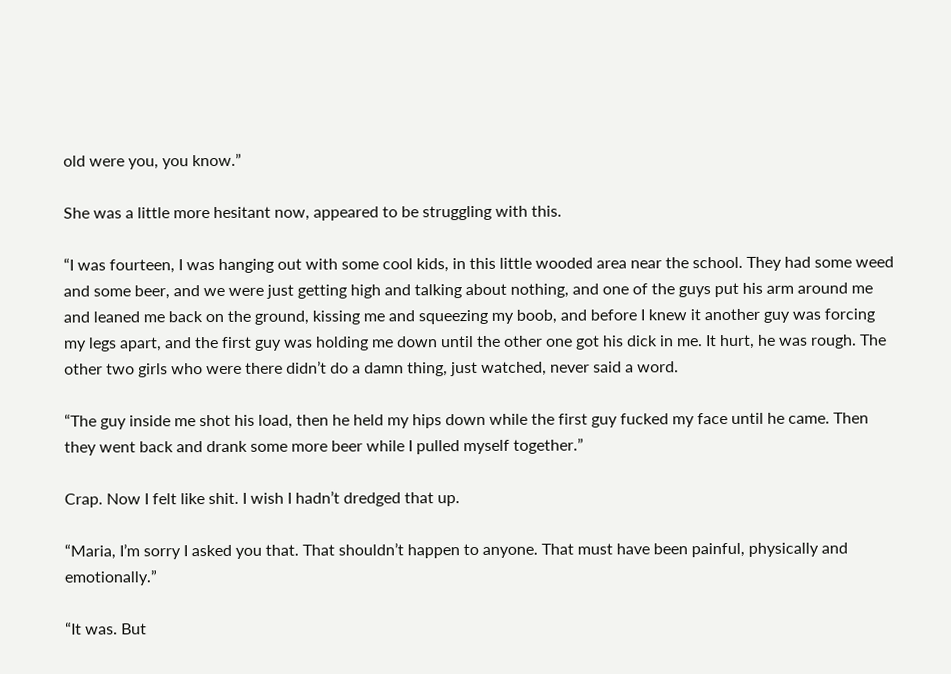old were you, you know.”

She was a little more hesitant now, appeared to be struggling with this.

“I was fourteen, I was hanging out with some cool kids, in this little wooded area near the school. They had some weed and some beer, and we were just getting high and talking about nothing, and one of the guys put his arm around me and leaned me back on the ground, kissing me and squeezing my boob, and before I knew it another guy was forcing my legs apart, and the first guy was holding me down until the other one got his dick in me. It hurt, he was rough. The other two girls who were there didn’t do a damn thing, just watched, never said a word.

“The guy inside me shot his load, then he held my hips down while the first guy fucked my face until he came. Then they went back and drank some more beer while I pulled myself together.”

Crap. Now I felt like shit. I wish I hadn’t dredged that up.

“Maria, I’m sorry I asked you that. That shouldn’t happen to anyone. That must have been painful, physically and emotionally.”

“It was. But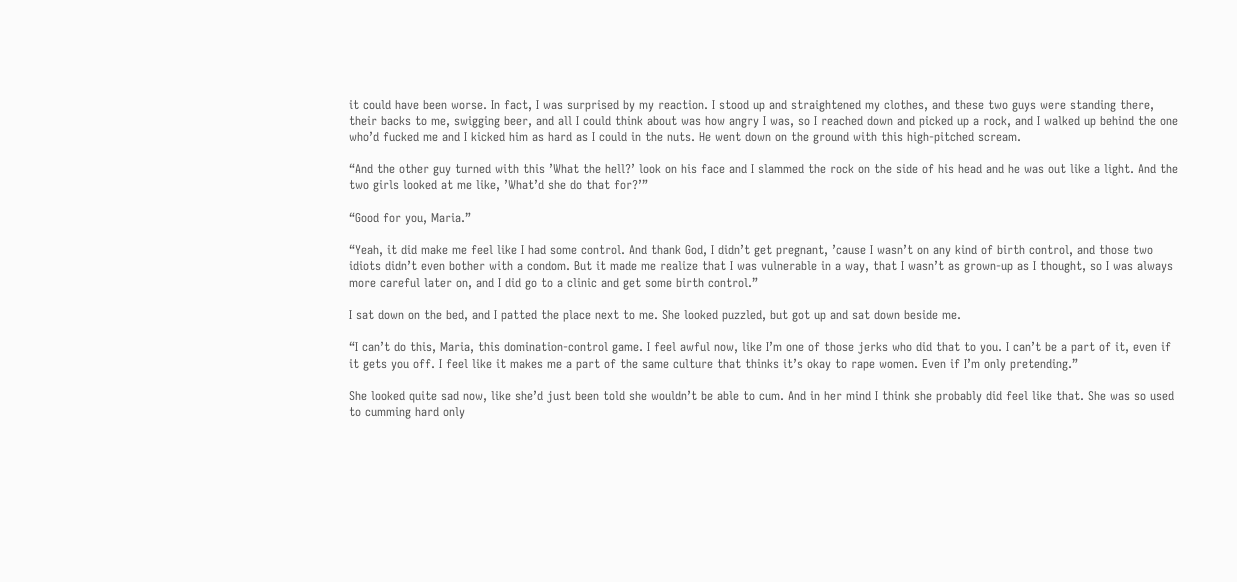it could have been worse. In fact, I was surprised by my reaction. I stood up and straightened my clothes, and these two guys were standing there, their backs to me, swigging beer, and all I could think about was how angry I was, so I reached down and picked up a rock, and I walked up behind the one who’d fucked me and I kicked him as hard as I could in the nuts. He went down on the ground with this high-pitched scream.

“And the other guy turned with this ’What the hell?’ look on his face and I slammed the rock on the side of his head and he was out like a light. And the two girls looked at me like, ’What’d she do that for?’”

“Good for you, Maria.”

“Yeah, it did make me feel like I had some control. And thank God, I didn’t get pregnant, ’cause I wasn’t on any kind of birth control, and those two idiots didn’t even bother with a condom. But it made me realize that I was vulnerable in a way, that I wasn’t as grown-up as I thought, so I was always more careful later on, and I did go to a clinic and get some birth control.”

I sat down on the bed, and I patted the place next to me. She looked puzzled, but got up and sat down beside me.

“I can’t do this, Maria, this domination-control game. I feel awful now, like I’m one of those jerks who did that to you. I can’t be a part of it, even if it gets you off. I feel like it makes me a part of the same culture that thinks it’s okay to rape women. Even if I’m only pretending.”

She looked quite sad now, like she’d just been told she wouldn’t be able to cum. And in her mind I think she probably did feel like that. She was so used to cumming hard only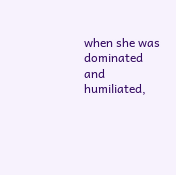when she was dominated and humiliated,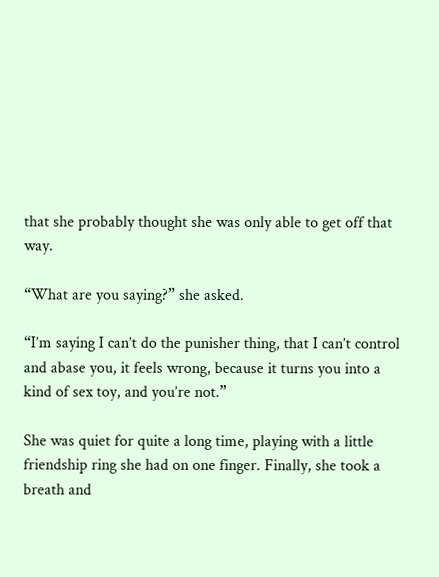that she probably thought she was only able to get off that way.

“What are you saying?” she asked.

“I’m saying I can’t do the punisher thing, that I can’t control and abase you, it feels wrong, because it turns you into a kind of sex toy, and you’re not.”

She was quiet for quite a long time, playing with a little friendship ring she had on one finger. Finally, she took a breath and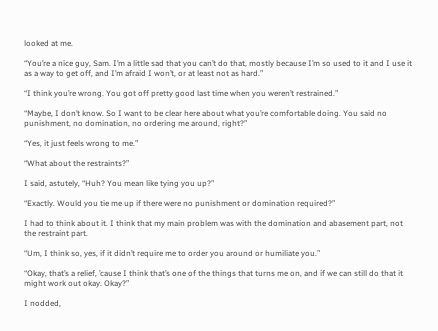looked at me.

“You’re a nice guy, Sam. I’m a little sad that you can’t do that, mostly because I’m so used to it and I use it as a way to get off, and I’m afraid I won’t, or at least not as hard.”

“I think you’re wrong. You got off pretty good last time when you weren’t restrained.”

“Maybe, I don’t know. So I want to be clear here about what you’re comfortable doing. You said no punishment, no domination, no ordering me around, right?”

“Yes, it just feels wrong to me.”

“What about the restraints?”

I said, astutely, “Huh? You mean like tying you up?”

“Exactly. Would you tie me up if there were no punishment or domination required?”

I had to think about it. I think that my main problem was with the domination and abasement part, not the restraint part.

“Um, I think so, yes, if it didn’t require me to order you around or humiliate you.”

“Okay, that’s a relief, ’cause I think that’s one of the things that turns me on, and if we can still do that it might work out okay. Okay?”

I nodded,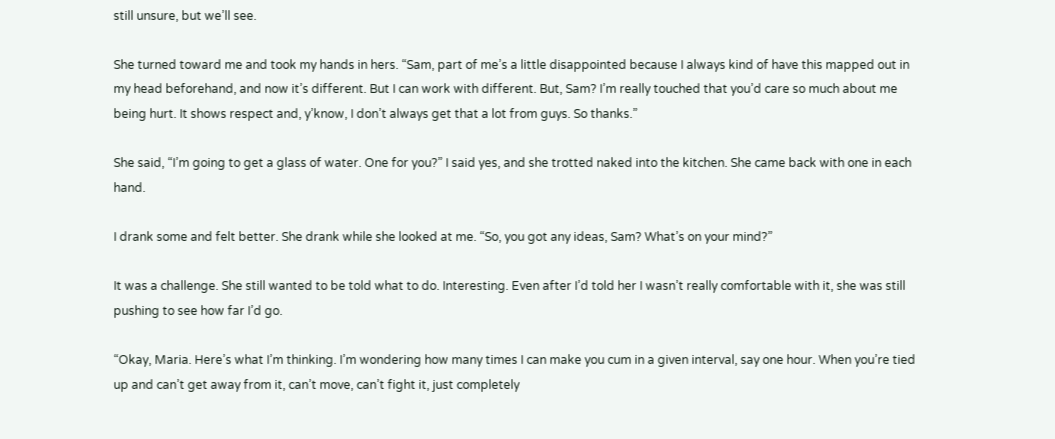still unsure, but we’ll see.

She turned toward me and took my hands in hers. “Sam, part of me’s a little disappointed because I always kind of have this mapped out in my head beforehand, and now it’s different. But I can work with different. But, Sam? I’m really touched that you’d care so much about me being hurt. It shows respect and, y’know, I don’t always get that a lot from guys. So thanks.”

She said, “I’m going to get a glass of water. One for you?” I said yes, and she trotted naked into the kitchen. She came back with one in each hand.

I drank some and felt better. She drank while she looked at me. “So, you got any ideas, Sam? What’s on your mind?”

It was a challenge. She still wanted to be told what to do. Interesting. Even after I’d told her I wasn’t really comfortable with it, she was still pushing to see how far I’d go.

“Okay, Maria. Here’s what I’m thinking. I’m wondering how many times I can make you cum in a given interval, say one hour. When you’re tied up and can’t get away from it, can’t move, can’t fight it, just completely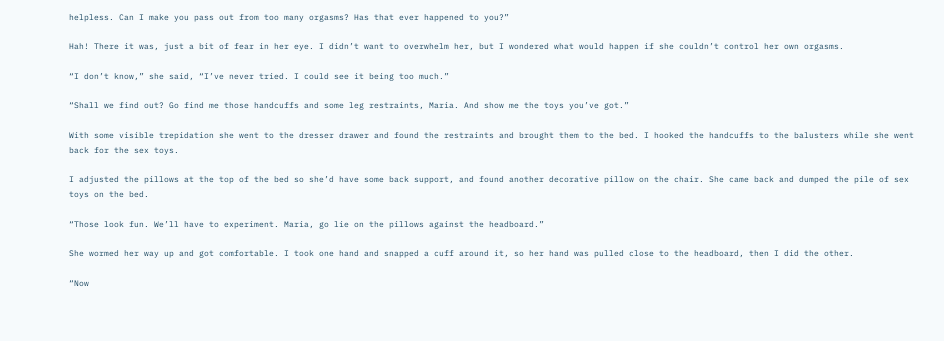helpless. Can I make you pass out from too many orgasms? Has that ever happened to you?”

Hah! There it was, just a bit of fear in her eye. I didn’t want to overwhelm her, but I wondered what would happen if she couldn’t control her own orgasms.

“I don’t know,” she said, “I’ve never tried. I could see it being too much.”

“Shall we find out? Go find me those handcuffs and some leg restraints, Maria. And show me the toys you’ve got.”

With some visible trepidation she went to the dresser drawer and found the restraints and brought them to the bed. I hooked the handcuffs to the balusters while she went back for the sex toys.

I adjusted the pillows at the top of the bed so she’d have some back support, and found another decorative pillow on the chair. She came back and dumped the pile of sex toys on the bed.

“Those look fun. We’ll have to experiment. Maria, go lie on the pillows against the headboard.”

She wormed her way up and got comfortable. I took one hand and snapped a cuff around it, so her hand was pulled close to the headboard, then I did the other.

“Now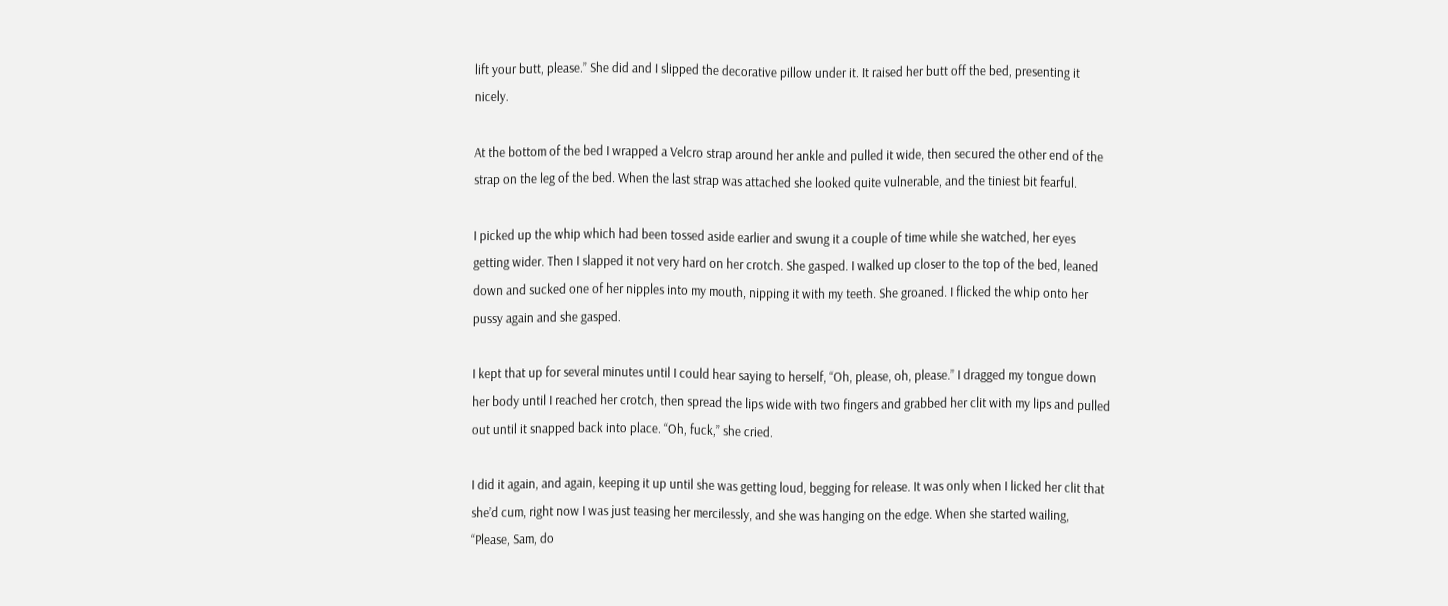lift your butt, please.” She did and I slipped the decorative pillow under it. It raised her butt off the bed, presenting it nicely.

At the bottom of the bed I wrapped a Velcro strap around her ankle and pulled it wide, then secured the other end of the strap on the leg of the bed. When the last strap was attached she looked quite vulnerable, and the tiniest bit fearful.

I picked up the whip which had been tossed aside earlier and swung it a couple of time while she watched, her eyes getting wider. Then I slapped it not very hard on her crotch. She gasped. I walked up closer to the top of the bed, leaned down and sucked one of her nipples into my mouth, nipping it with my teeth. She groaned. I flicked the whip onto her pussy again and she gasped.

I kept that up for several minutes until I could hear saying to herself, “Oh, please, oh, please.” I dragged my tongue down her body until I reached her crotch, then spread the lips wide with two fingers and grabbed her clit with my lips and pulled out until it snapped back into place. “Oh, fuck,” she cried.

I did it again, and again, keeping it up until she was getting loud, begging for release. It was only when I licked her clit that she’d cum, right now I was just teasing her mercilessly, and she was hanging on the edge. When she started wailing, “Please, Sam, do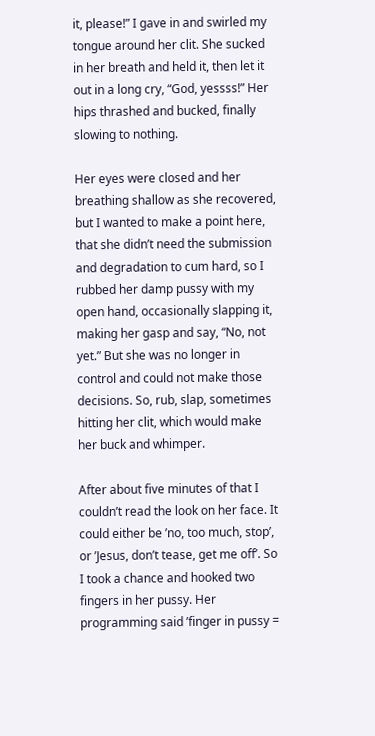it, please!” I gave in and swirled my tongue around her clit. She sucked in her breath and held it, then let it out in a long cry, “God, yessss!” Her hips thrashed and bucked, finally slowing to nothing.

Her eyes were closed and her breathing shallow as she recovered, but I wanted to make a point here, that she didn’t need the submission and degradation to cum hard, so I rubbed her damp pussy with my open hand, occasionally slapping it, making her gasp and say, “No, not yet.” But she was no longer in control and could not make those decisions. So, rub, slap, sometimes hitting her clit, which would make her buck and whimper.

After about five minutes of that I couldn’t read the look on her face. It could either be ’no, too much, stop’, or ’Jesus, don’t tease, get me off’. So I took a chance and hooked two fingers in her pussy. Her programming said ’finger in pussy =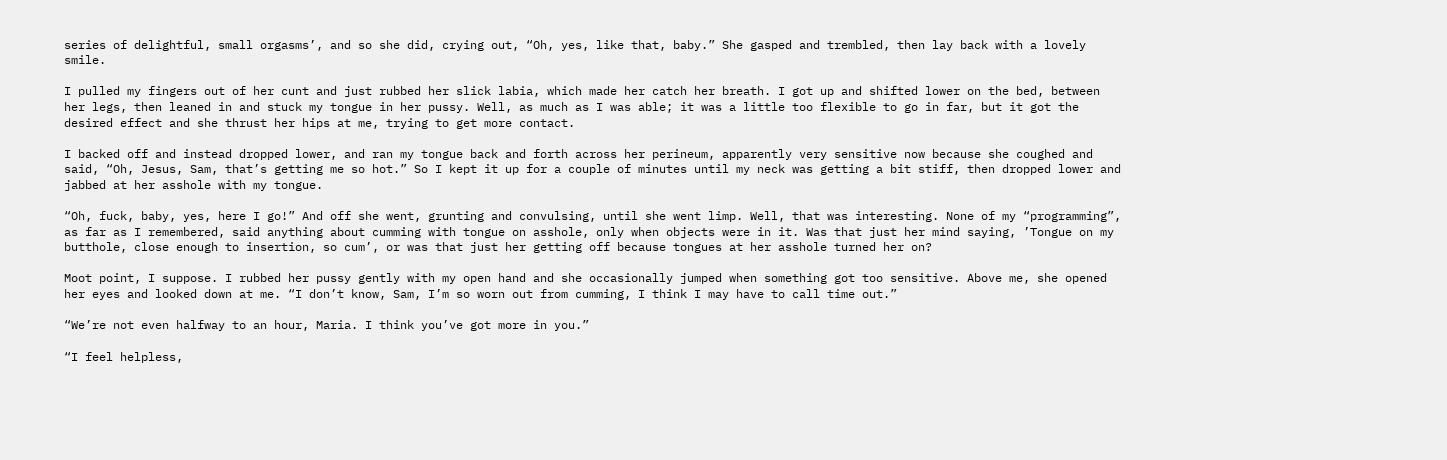series of delightful, small orgasms’, and so she did, crying out, “Oh, yes, like that, baby.” She gasped and trembled, then lay back with a lovely smile.

I pulled my fingers out of her cunt and just rubbed her slick labia, which made her catch her breath. I got up and shifted lower on the bed, between her legs, then leaned in and stuck my tongue in her pussy. Well, as much as I was able; it was a little too flexible to go in far, but it got the desired effect and she thrust her hips at me, trying to get more contact.

I backed off and instead dropped lower, and ran my tongue back and forth across her perineum, apparently very sensitive now because she coughed and said, “Oh, Jesus, Sam, that’s getting me so hot.” So I kept it up for a couple of minutes until my neck was getting a bit stiff, then dropped lower and jabbed at her asshole with my tongue.

“Oh, fuck, baby, yes, here I go!” And off she went, grunting and convulsing, until she went limp. Well, that was interesting. None of my “programming”, as far as I remembered, said anything about cumming with tongue on asshole, only when objects were in it. Was that just her mind saying, ’Tongue on my butthole, close enough to insertion, so cum’, or was that just her getting off because tongues at her asshole turned her on?

Moot point, I suppose. I rubbed her pussy gently with my open hand and she occasionally jumped when something got too sensitive. Above me, she opened her eyes and looked down at me. “I don’t know, Sam, I’m so worn out from cumming, I think I may have to call time out.”

“We’re not even halfway to an hour, Maria. I think you’ve got more in you.”

“I feel helpless,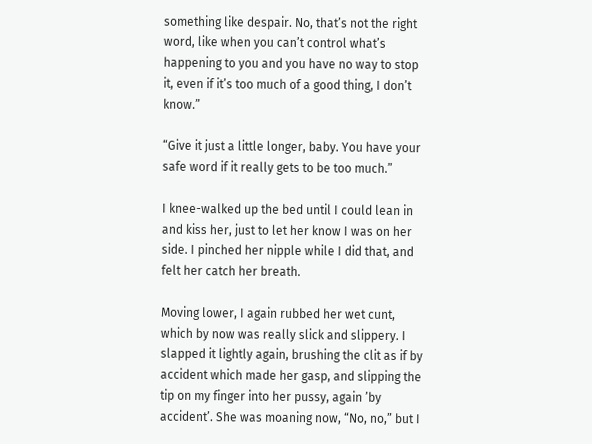something like despair. No, that’s not the right word, like when you can’t control what’s happening to you and you have no way to stop it, even if it’s too much of a good thing, I don’t know.”

“Give it just a little longer, baby. You have your safe word if it really gets to be too much.”

I knee-walked up the bed until I could lean in and kiss her, just to let her know I was on her side. I pinched her nipple while I did that, and felt her catch her breath.

Moving lower, I again rubbed her wet cunt, which by now was really slick and slippery. I slapped it lightly again, brushing the clit as if by accident which made her gasp, and slipping the tip on my finger into her pussy, again ’by accident’. She was moaning now, “No, no,” but I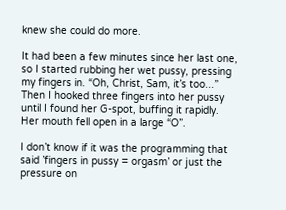knew she could do more.

It had been a few minutes since her last one, so I started rubbing her wet pussy, pressing my fingers in. “Oh, Christ, Sam, it’s too...” Then I hooked three fingers into her pussy until I found her G-spot, buffing it rapidly. Her mouth fell open in a large “O”.

I don’t know if it was the programming that said ’fingers in pussy = orgasm’ or just the pressure on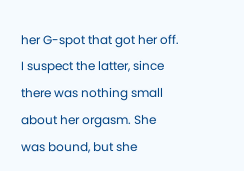her G-spot that got her off. I suspect the latter, since there was nothing small about her orgasm. She was bound, but she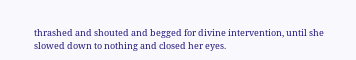thrashed and shouted and begged for divine intervention, until she slowed down to nothing and closed her eyes.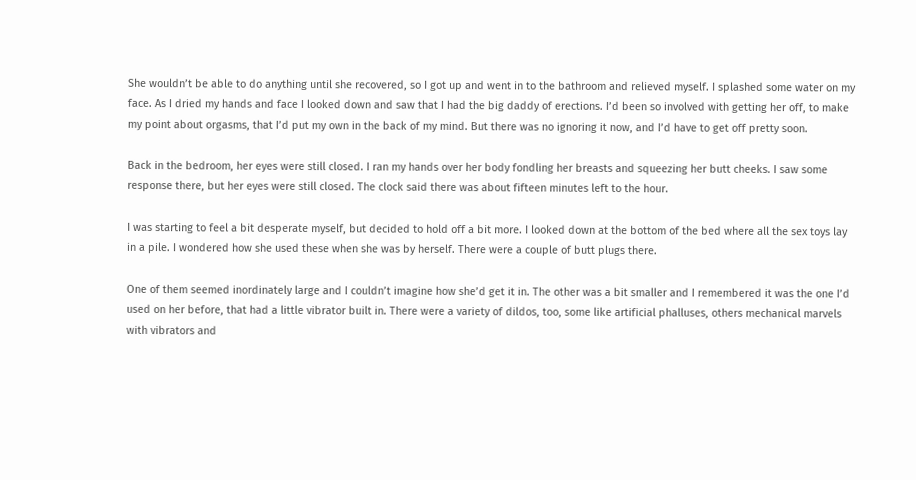She wouldn’t be able to do anything until she recovered, so I got up and went in to the bathroom and relieved myself. I splashed some water on my face. As I dried my hands and face I looked down and saw that I had the big daddy of erections. I’d been so involved with getting her off, to make my point about orgasms, that I’d put my own in the back of my mind. But there was no ignoring it now, and I’d have to get off pretty soon.

Back in the bedroom, her eyes were still closed. I ran my hands over her body fondling her breasts and squeezing her butt cheeks. I saw some response there, but her eyes were still closed. The clock said there was about fifteen minutes left to the hour.

I was starting to feel a bit desperate myself, but decided to hold off a bit more. I looked down at the bottom of the bed where all the sex toys lay in a pile. I wondered how she used these when she was by herself. There were a couple of butt plugs there.

One of them seemed inordinately large and I couldn’t imagine how she’d get it in. The other was a bit smaller and I remembered it was the one I’d used on her before, that had a little vibrator built in. There were a variety of dildos, too, some like artificial phalluses, others mechanical marvels with vibrators and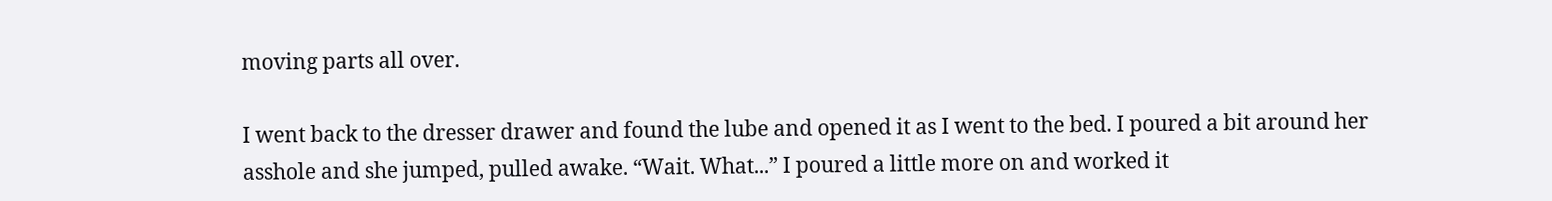moving parts all over.

I went back to the dresser drawer and found the lube and opened it as I went to the bed. I poured a bit around her asshole and she jumped, pulled awake. “Wait. What...” I poured a little more on and worked it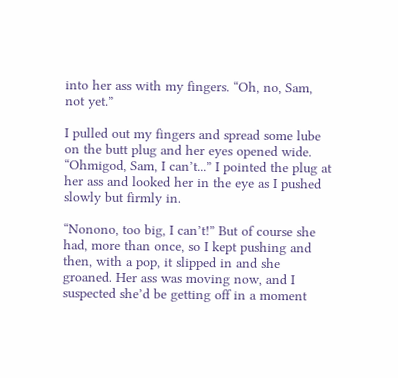into her ass with my fingers. “Oh, no, Sam, not yet.”

I pulled out my fingers and spread some lube on the butt plug and her eyes opened wide. “Ohmigod, Sam, I can’t...” I pointed the plug at her ass and looked her in the eye as I pushed slowly but firmly in.

“Nonono, too big, I can’t!” But of course she had, more than once, so I kept pushing and then, with a pop, it slipped in and she groaned. Her ass was moving now, and I suspected she’d be getting off in a moment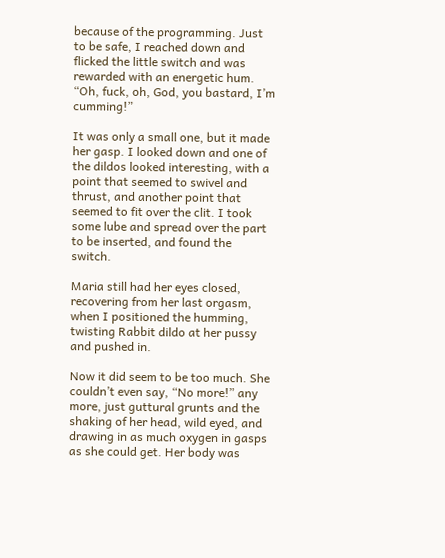because of the programming. Just to be safe, I reached down and flicked the little switch and was rewarded with an energetic hum. “Oh, fuck, oh, God, you bastard, I’m cumming!”

It was only a small one, but it made her gasp. I looked down and one of the dildos looked interesting, with a point that seemed to swivel and thrust, and another point that seemed to fit over the clit. I took some lube and spread over the part to be inserted, and found the switch.

Maria still had her eyes closed, recovering from her last orgasm, when I positioned the humming, twisting Rabbit dildo at her pussy and pushed in.

Now it did seem to be too much. She couldn’t even say, “No more!” any more, just guttural grunts and the shaking of her head, wild eyed, and drawing in as much oxygen in gasps as she could get. Her body was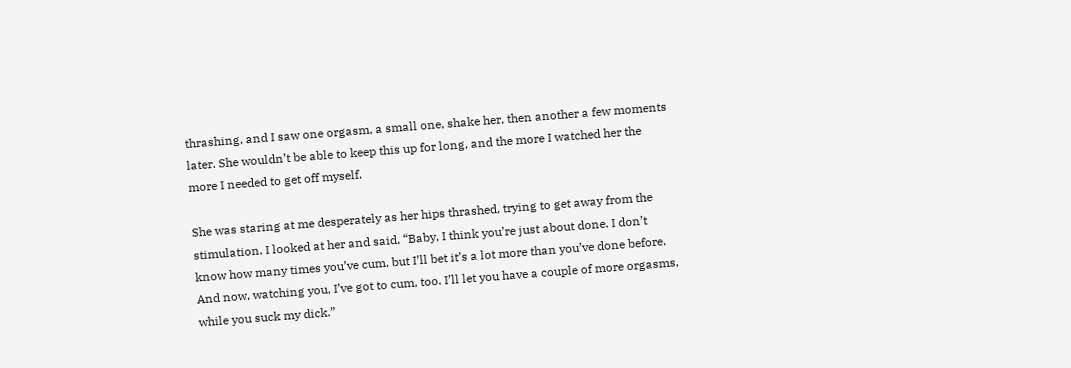thrashing, and I saw one orgasm, a small one, shake her, then another a few moments later. She wouldn’t be able to keep this up for long, and the more I watched her the more I needed to get off myself.

She was staring at me desperately as her hips thrashed, trying to get away from the stimulation. I looked at her and said, “Baby, I think you’re just about done. I don’t know how many times you’ve cum, but I’ll bet it’s a lot more than you’ve done before. And now, watching you, I’ve got to cum, too. I’ll let you have a couple of more orgasms, while you suck my dick.”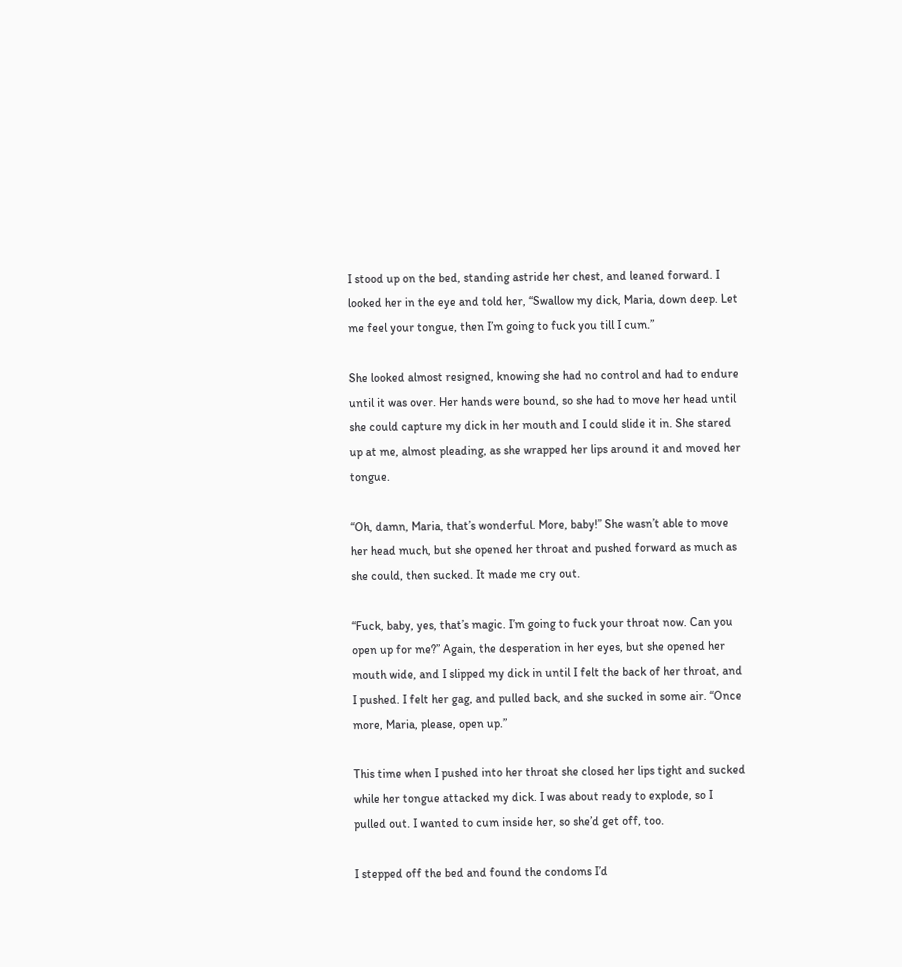I stood up on the bed, standing astride her chest, and leaned forward. I looked her in the eye and told her, “Swallow my dick, Maria, down deep. Let me feel your tongue, then I’m going to fuck you till I cum.”

She looked almost resigned, knowing she had no control and had to endure until it was over. Her hands were bound, so she had to move her head until she could capture my dick in her mouth and I could slide it in. She stared up at me, almost pleading, as she wrapped her lips around it and moved her tongue.

“Oh, damn, Maria, that’s wonderful. More, baby!” She wasn’t able to move her head much, but she opened her throat and pushed forward as much as she could, then sucked. It made me cry out.

“Fuck, baby, yes, that’s magic. I’m going to fuck your throat now. Can you open up for me?” Again, the desperation in her eyes, but she opened her mouth wide, and I slipped my dick in until I felt the back of her throat, and I pushed. I felt her gag, and pulled back, and she sucked in some air. “Once more, Maria, please, open up.”

This time when I pushed into her throat she closed her lips tight and sucked while her tongue attacked my dick. I was about ready to explode, so I pulled out. I wanted to cum inside her, so she’d get off, too.

I stepped off the bed and found the condoms I’d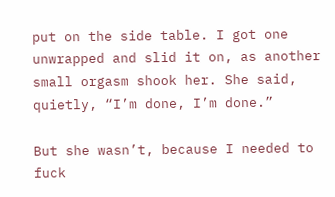put on the side table. I got one unwrapped and slid it on, as another small orgasm shook her. She said, quietly, “I’m done, I’m done.”

But she wasn’t, because I needed to fuck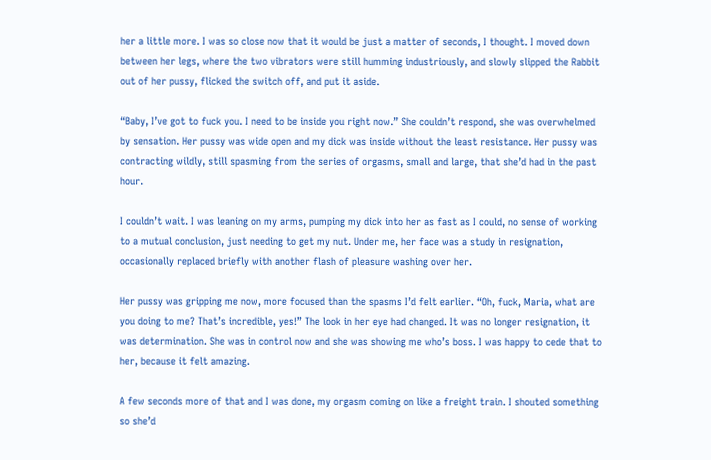her a little more. I was so close now that it would be just a matter of seconds, I thought. I moved down between her legs, where the two vibrators were still humming industriously, and slowly slipped the Rabbit out of her pussy, flicked the switch off, and put it aside.

“Baby, I’ve got to fuck you. I need to be inside you right now.” She couldn’t respond, she was overwhelmed by sensation. Her pussy was wide open and my dick was inside without the least resistance. Her pussy was contracting wildly, still spasming from the series of orgasms, small and large, that she’d had in the past hour.

I couldn’t wait. I was leaning on my arms, pumping my dick into her as fast as I could, no sense of working to a mutual conclusion, just needing to get my nut. Under me, her face was a study in resignation, occasionally replaced briefly with another flash of pleasure washing over her.

Her pussy was gripping me now, more focused than the spasms I’d felt earlier. “Oh, fuck, Maria, what are you doing to me? That’s incredible, yes!” The look in her eye had changed. It was no longer resignation, it was determination. She was in control now and she was showing me who’s boss. I was happy to cede that to her, because it felt amazing.

A few seconds more of that and I was done, my orgasm coming on like a freight train. I shouted something so she’d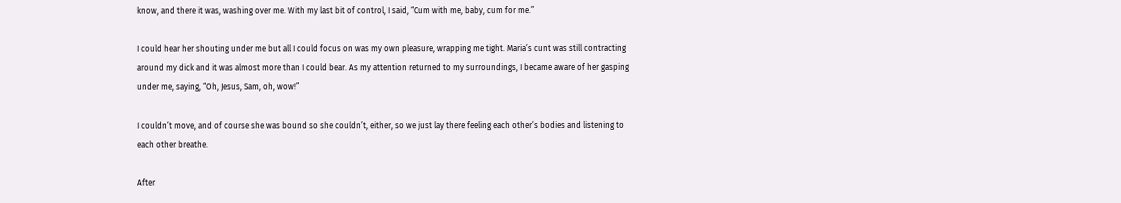know, and there it was, washing over me. With my last bit of control, I said, “Cum with me, baby, cum for me.”

I could hear her shouting under me but all I could focus on was my own pleasure, wrapping me tight. Maria’s cunt was still contracting around my dick and it was almost more than I could bear. As my attention returned to my surroundings, I became aware of her gasping under me, saying, “Oh, Jesus, Sam, oh, wow!”

I couldn’t move, and of course she was bound so she couldn’t, either, so we just lay there feeling each other’s bodies and listening to each other breathe.

After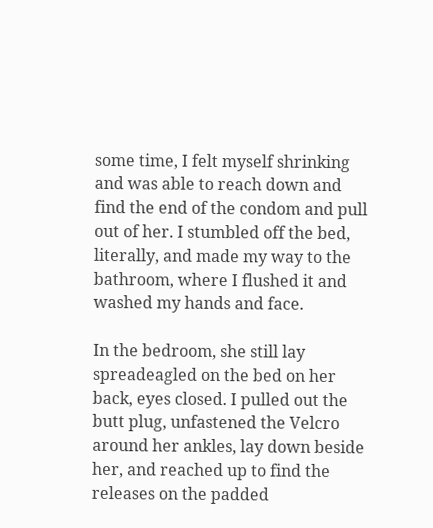some time, I felt myself shrinking and was able to reach down and find the end of the condom and pull out of her. I stumbled off the bed, literally, and made my way to the bathroom, where I flushed it and washed my hands and face.

In the bedroom, she still lay spreadeagled on the bed on her back, eyes closed. I pulled out the butt plug, unfastened the Velcro around her ankles, lay down beside her, and reached up to find the releases on the padded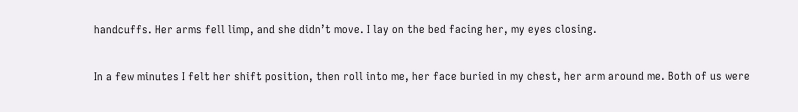handcuffs. Her arms fell limp, and she didn’t move. I lay on the bed facing her, my eyes closing.

In a few minutes I felt her shift position, then roll into me, her face buried in my chest, her arm around me. Both of us were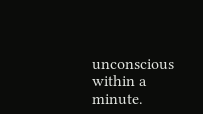unconscious within a minute.